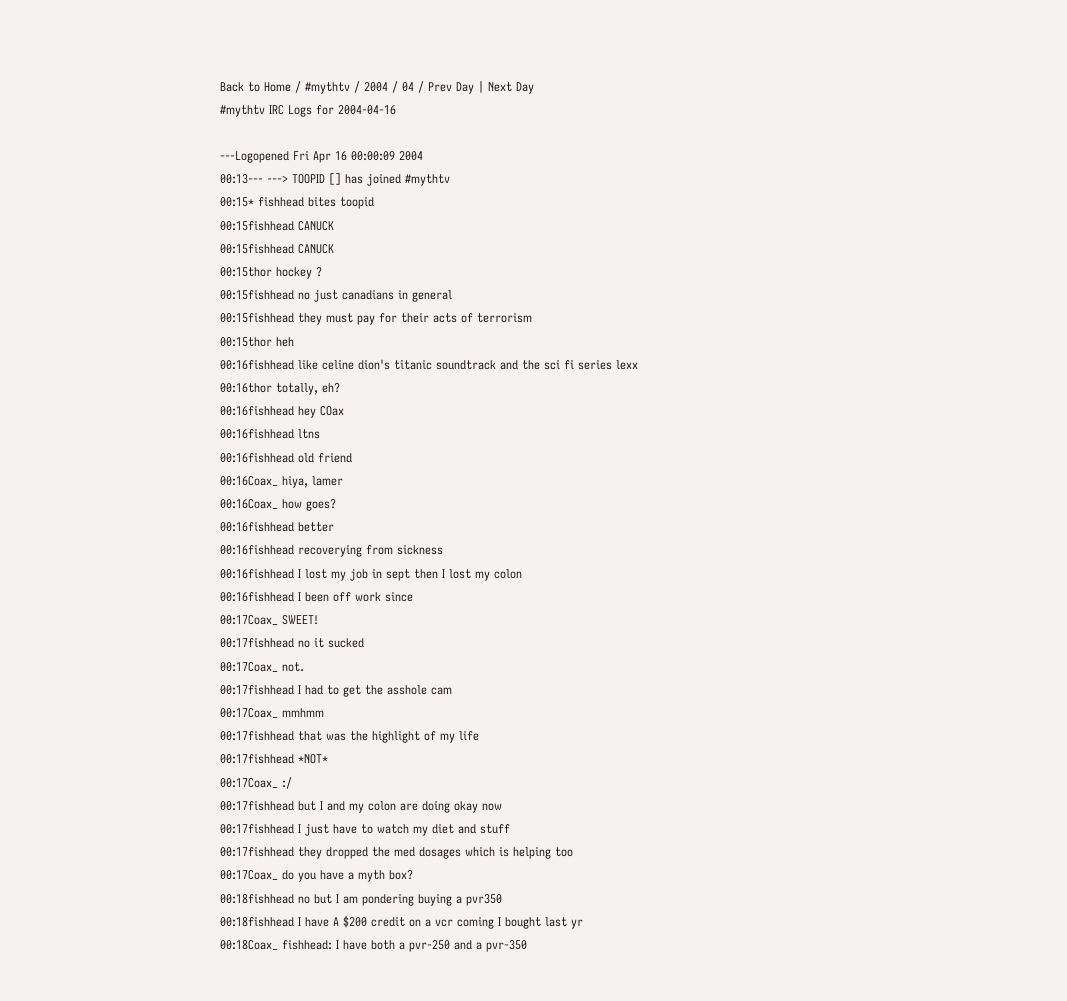Back to Home / #mythtv / 2004 / 04 / Prev Day | Next Day
#mythtv IRC Logs for 2004-04-16

---Logopened Fri Apr 16 00:00:09 2004
00:13--- ---> TOOPID [] has joined #mythtv
00:15* fishhead bites toopid
00:15fishhead CANUCK
00:15fishhead CANUCK
00:15thor hockey ?
00:15fishhead no just canadians in general
00:15fishhead they must pay for their acts of terrorism
00:15thor heh
00:16fishhead like celine dion's titanic soundtrack and the sci fi series lexx
00:16thor totally, eh?
00:16fishhead hey COax
00:16fishhead ltns
00:16fishhead old friend
00:16Coax_ hiya, lamer
00:16Coax_ how goes?
00:16fishhead better
00:16fishhead recoverying from sickness
00:16fishhead I lost my job in sept then I lost my colon
00:16fishhead I been off work since
00:17Coax_ SWEET!
00:17fishhead no it sucked
00:17Coax_ not.
00:17fishhead I had to get the asshole cam
00:17Coax_ mmhmm
00:17fishhead that was the highlight of my life
00:17fishhead *NOT*
00:17Coax_ :/
00:17fishhead but I and my colon are doing okay now
00:17fishhead I just have to watch my diet and stuff
00:17fishhead they dropped the med dosages which is helping too
00:17Coax_ do you have a myth box?
00:18fishhead no but I am pondering buying a pvr350
00:18fishhead I have A $200 credit on a vcr coming I bought last yr
00:18Coax_ fishhead: I have both a pvr-250 and a pvr-350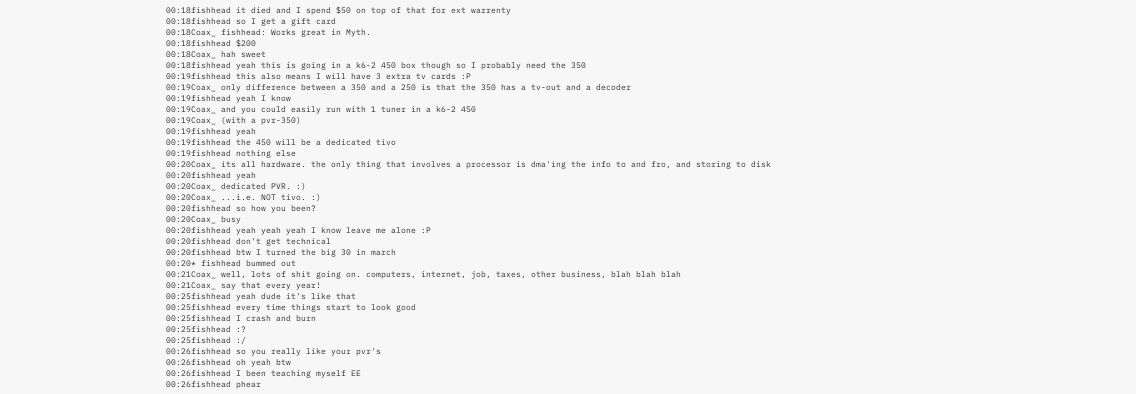00:18fishhead it died and I spend $50 on top of that for ext warrenty
00:18fishhead so I get a gift card
00:18Coax_ fishhead: Works great in Myth.
00:18fishhead $200
00:18Coax_ hah sweet
00:18fishhead yeah this is going in a k6-2 450 box though so I probably need the 350
00:19fishhead this also means I will have 3 extra tv cards :P
00:19Coax_ only difference between a 350 and a 250 is that the 350 has a tv-out and a decoder
00:19fishhead yeah I know
00:19Coax_ and you could easily run with 1 tuner in a k6-2 450
00:19Coax_ (with a pvr-350)
00:19fishhead yeah
00:19fishhead the 450 will be a dedicated tivo
00:19fishhead nothing else
00:20Coax_ its all hardware. the only thing that involves a processor is dma'ing the info to and fro, and storing to disk
00:20fishhead yeah
00:20Coax_ dedicated PVR. :)
00:20Coax_ ...i.e. NOT tivo. :)
00:20fishhead so how you been?
00:20Coax_ busy
00:20fishhead yeah yeah yeah I know leave me alone :P
00:20fishhead don't get technical
00:20fishhead btw I turned the big 30 in march
00:20* fishhead bummed out
00:21Coax_ well, lots of shit going on. computers, internet, job, taxes, other business, blah blah blah
00:21Coax_ say that every year!
00:25fishhead yeah dude it's like that
00:25fishhead every time things start to look good
00:25fishhead I crash and burn
00:25fishhead :?
00:25fishhead :/
00:26fishhead so you really like your pvr's
00:26fishhead oh yeah btw
00:26fishhead I been teaching myself EE
00:26fishhead phear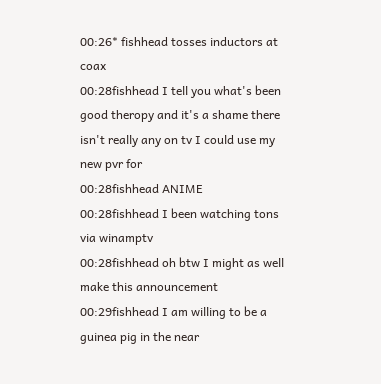00:26* fishhead tosses inductors at coax
00:28fishhead I tell you what's been good theropy and it's a shame there isn't really any on tv I could use my new pvr for
00:28fishhead ANIME
00:28fishhead I been watching tons via winamptv
00:28fishhead oh btw I might as well make this announcement
00:29fishhead I am willing to be a guinea pig in the near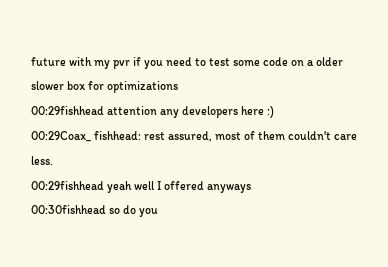future with my pvr if you need to test some code on a older slower box for optimizations
00:29fishhead attention any developers here :)
00:29Coax_ fishhead: rest assured, most of them couldn't care less.
00:29fishhead yeah well I offered anyways
00:30fishhead so do you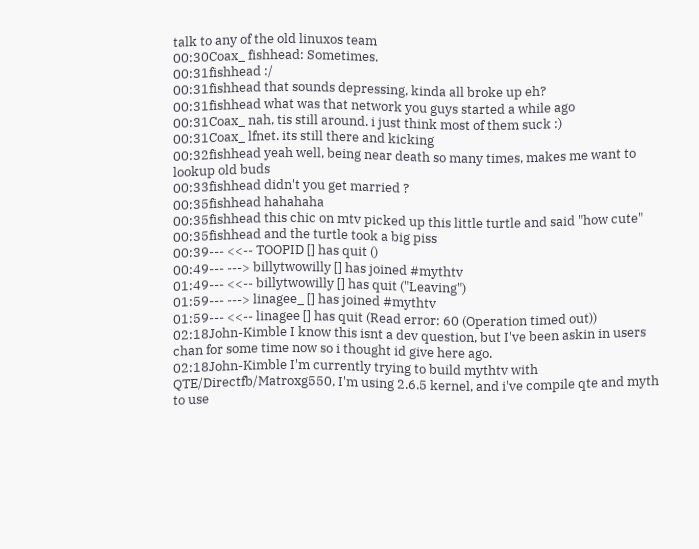talk to any of the old linuxos team
00:30Coax_ fishhead: Sometimes.
00:31fishhead :/
00:31fishhead that sounds depressing, kinda all broke up eh?
00:31fishhead what was that network you guys started a while ago
00:31Coax_ nah, tis still around. i just think most of them suck :)
00:31Coax_ lfnet. its still there and kicking
00:32fishhead yeah well, being near death so many times, makes me want to lookup old buds
00:33fishhead didn't you get married ?
00:35fishhead hahahaha
00:35fishhead this chic on mtv picked up this little turtle and said "how cute"
00:35fishhead and the turtle took a big piss
00:39--- <<-- TOOPID [] has quit ()
00:49--- ---> billytwowilly [] has joined #mythtv
01:49--- <<-- billytwowilly [] has quit ("Leaving")
01:59--- ---> linagee_ [] has joined #mythtv
01:59--- <<-- linagee [] has quit (Read error: 60 (Operation timed out))
02:18John-Kimble I know this isnt a dev question, but I've been askin in users chan for some time now so i thought id give here ago.
02:18John-Kimble I'm currently trying to build mythtv with QTE/Directfb/Matroxg550, I'm using 2.6.5 kernel, and i've compile qte and myth to use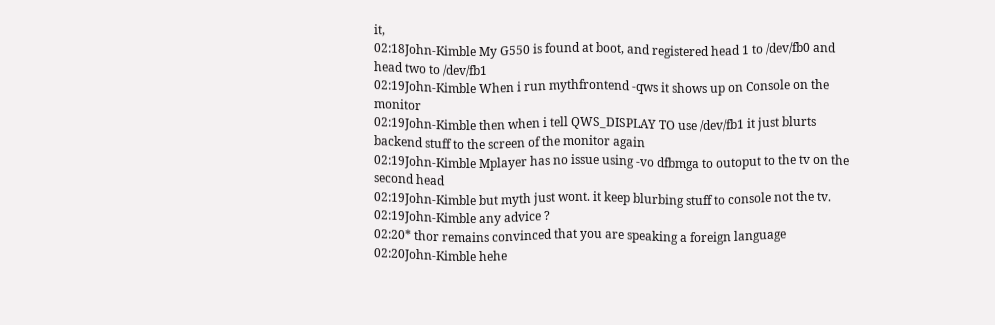it,
02:18John-Kimble My G550 is found at boot, and registered head 1 to /dev/fb0 and head two to /dev/fb1
02:19John-Kimble When i run mythfrontend -qws it shows up on Console on the monitor
02:19John-Kimble then when i tell QWS_DISPLAY TO use /dev/fb1 it just blurts backend stuff to the screen of the monitor again
02:19John-Kimble Mplayer has no issue using -vo dfbmga to outoput to the tv on the second head
02:19John-Kimble but myth just wont. it keep blurbing stuff to console not the tv.
02:19John-Kimble any advice ?
02:20* thor remains convinced that you are speaking a foreign language
02:20John-Kimble hehe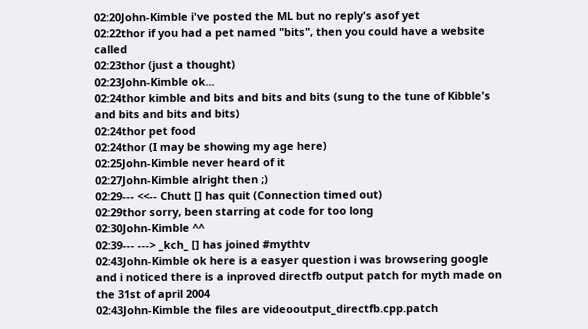02:20John-Kimble i've posted the ML but no reply's asof yet
02:22thor if you had a pet named "bits", then you could have a website called
02:23thor (just a thought)
02:23John-Kimble ok...
02:24thor kimble and bits and bits and bits (sung to the tune of Kibble's and bits and bits and bits)
02:24thor pet food
02:24thor (I may be showing my age here)
02:25John-Kimble never heard of it
02:27John-Kimble alright then ;)
02:29--- <<-- Chutt [] has quit (Connection timed out)
02:29thor sorry, been starring at code for too long
02:30John-Kimble ^^
02:39--- ---> _kch_ [] has joined #mythtv
02:43John-Kimble ok here is a easyer question i was browsering google and i noticed there is a inproved directfb output patch for myth made on the 31st of april 2004
02:43John-Kimble the files are videooutput_directfb.cpp.patch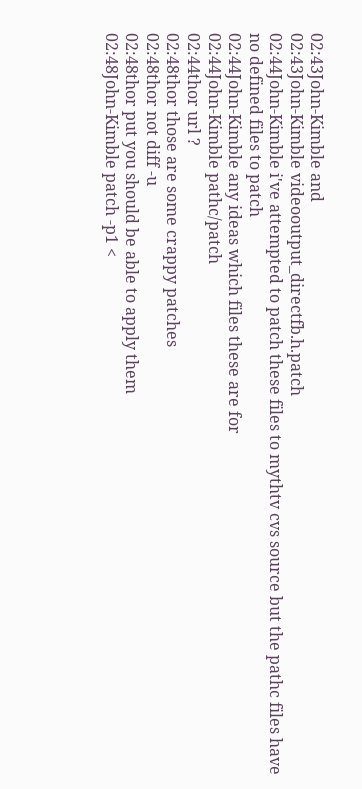02:43John-Kimble and
02:43John-Kimble videooutput_directfb.h.patch
02:44John-Kimble i've attempted to patch these files to mythtv cvs source but the pathc files have no defined files to patch
02:44John-Kimble any ideas which files these are for
02:44John-Kimble pathc/patch
02:44thor url ?
02:48thor those are some crappy patches
02:48thor not diff -u
02:48thor put you should be able to apply them
02:48John-Kimble patch -p1 <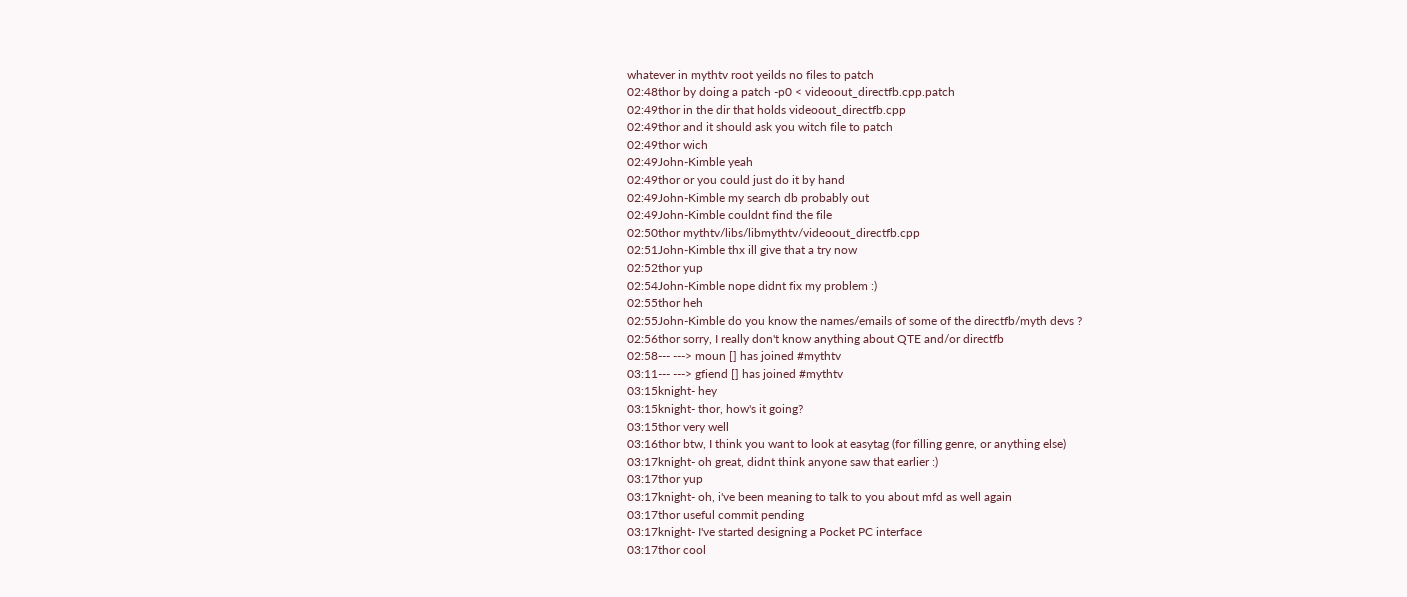whatever in mythtv root yeilds no files to patch
02:48thor by doing a patch -p0 < videoout_directfb.cpp.patch
02:49thor in the dir that holds videoout_directfb.cpp
02:49thor and it should ask you witch file to patch
02:49thor wich
02:49John-Kimble yeah
02:49thor or you could just do it by hand
02:49John-Kimble my search db probably out
02:49John-Kimble couldnt find the file
02:50thor mythtv/libs/libmythtv/videoout_directfb.cpp
02:51John-Kimble thx ill give that a try now
02:52thor yup
02:54John-Kimble nope didnt fix my problem :)
02:55thor heh
02:55John-Kimble do you know the names/emails of some of the directfb/myth devs ?
02:56thor sorry, I really don't know anything about QTE and/or directfb
02:58--- ---> moun [] has joined #mythtv
03:11--- ---> gfiend [] has joined #mythtv
03:15knight- hey
03:15knight- thor, how's it going?
03:15thor very well
03:16thor btw, I think you want to look at easytag (for filling genre, or anything else)
03:17knight- oh great, didnt think anyone saw that earlier :)
03:17thor yup
03:17knight- oh, i've been meaning to talk to you about mfd as well again
03:17thor useful commit pending
03:17knight- I've started designing a Pocket PC interface
03:17thor cool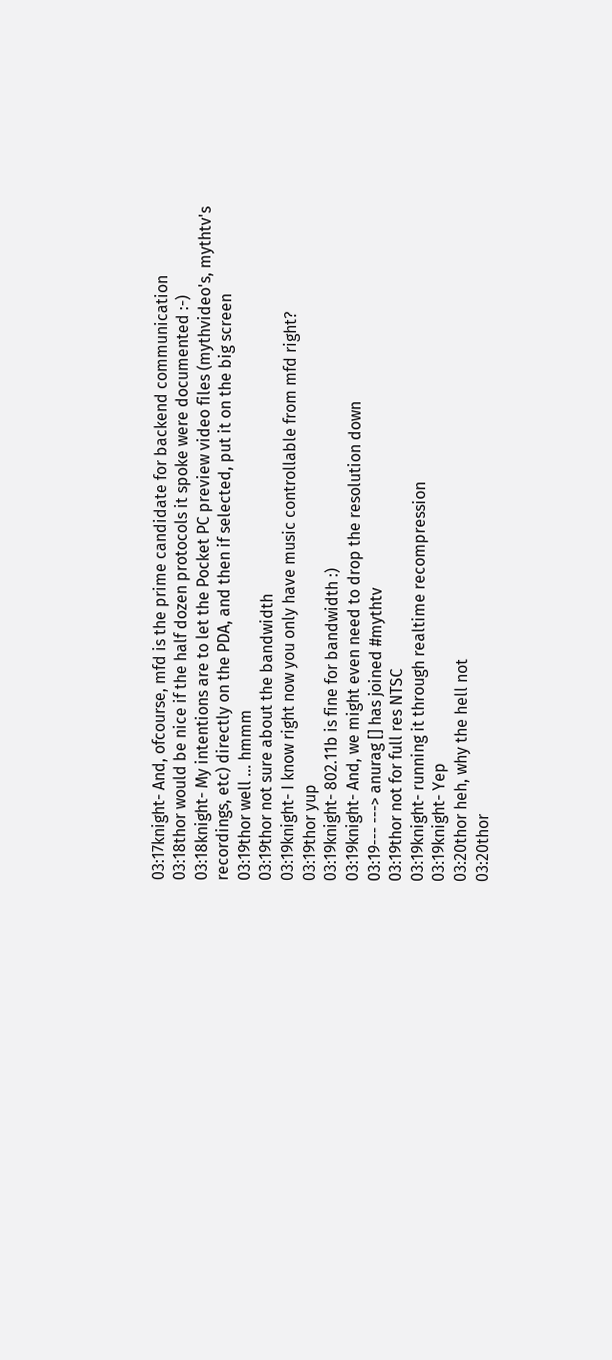03:17knight- And, ofcourse, mfd is the prime candidate for backend communication
03:18thor would be nice if the half dozen protocols it spoke were documented :-)
03:18knight- My intentions are to let the Pocket PC preview video files (mythvideo's, mythtv's recordings, etc) directly on the PDA, and then if selected, put it on the big screen
03:19thor well ... hmmm
03:19thor not sure about the bandwidth
03:19knight- I know right now you only have music controllable from mfd right?
03:19thor yup
03:19knight- 802.11b is fine for bandwidth :)
03:19knight- And, we might even need to drop the resolution down
03:19--- ---> anurag [] has joined #mythtv
03:19thor not for full res NTSC
03:19knight- running it through realtime recompression
03:19knight- Yep
03:20thor heh, why the hell not
03:20thor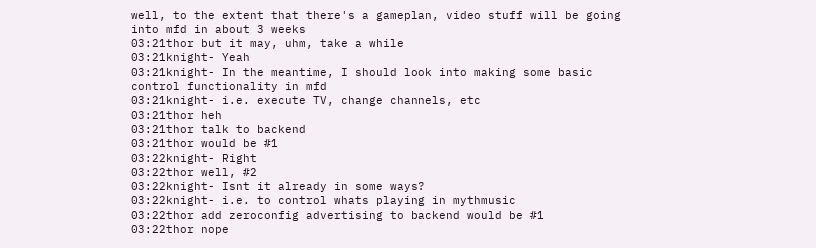well, to the extent that there's a gameplan, video stuff will be going into mfd in about 3 weeks
03:21thor but it may, uhm, take a while
03:21knight- Yeah
03:21knight- In the meantime, I should look into making some basic control functionality in mfd
03:21knight- i.e. execute TV, change channels, etc
03:21thor heh
03:21thor talk to backend
03:21thor would be #1
03:22knight- Right
03:22thor well, #2
03:22knight- Isnt it already in some ways?
03:22knight- i.e. to control whats playing in mythmusic
03:22thor add zeroconfig advertising to backend would be #1
03:22thor nope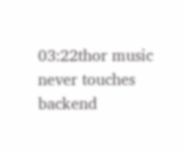03:22thor music never touches backend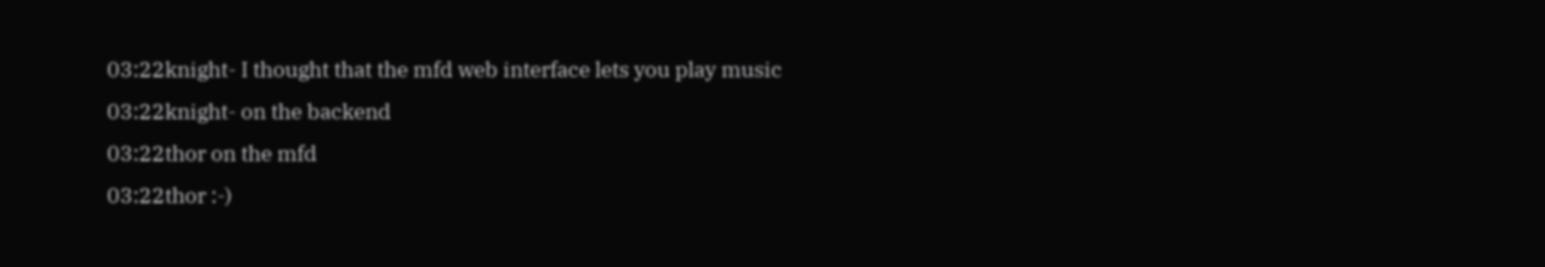03:22knight- I thought that the mfd web interface lets you play music
03:22knight- on the backend
03:22thor on the mfd
03:22thor :-)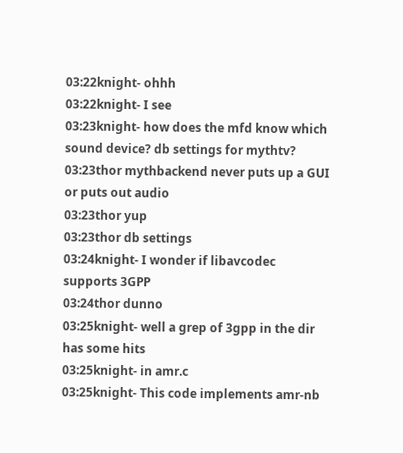03:22knight- ohhh
03:22knight- I see
03:23knight- how does the mfd know which sound device? db settings for mythtv?
03:23thor mythbackend never puts up a GUI or puts out audio
03:23thor yup
03:23thor db settings
03:24knight- I wonder if libavcodec supports 3GPP
03:24thor dunno
03:25knight- well a grep of 3gpp in the dir has some hits
03:25knight- in amr.c
03:25knight- This code implements amr-nb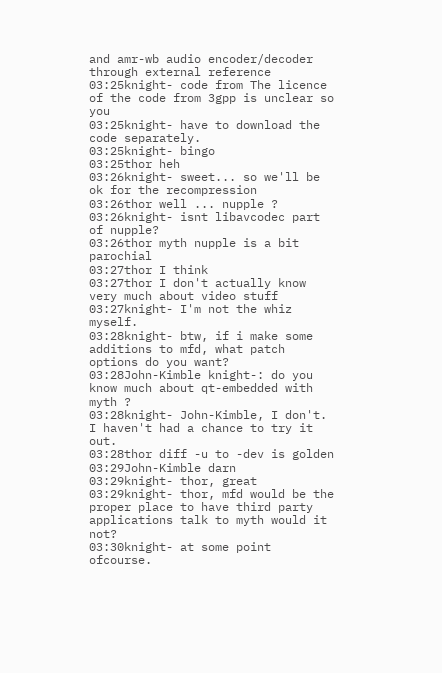and amr-wb audio encoder/decoder through external reference
03:25knight- code from The licence of the code from 3gpp is unclear so you
03:25knight- have to download the code separately.
03:25knight- bingo
03:25thor heh
03:26knight- sweet... so we'll be ok for the recompression
03:26thor well ... nupple ?
03:26knight- isnt libavcodec part of nupple?
03:26thor myth nupple is a bit parochial
03:27thor I think
03:27thor I don't actually know very much about video stuff
03:27knight- I'm not the whiz myself.
03:28knight- btw, if i make some additions to mfd, what patch options do you want?
03:28John-Kimble knight-: do you know much about qt-embedded with myth ?
03:28knight- John-Kimble, I don't. I haven't had a chance to try it out.
03:28thor diff -u to -dev is golden
03:29John-Kimble darn
03:29knight- thor, great
03:29knight- thor, mfd would be the proper place to have third party applications talk to myth would it not?
03:30knight- at some point ofcourse.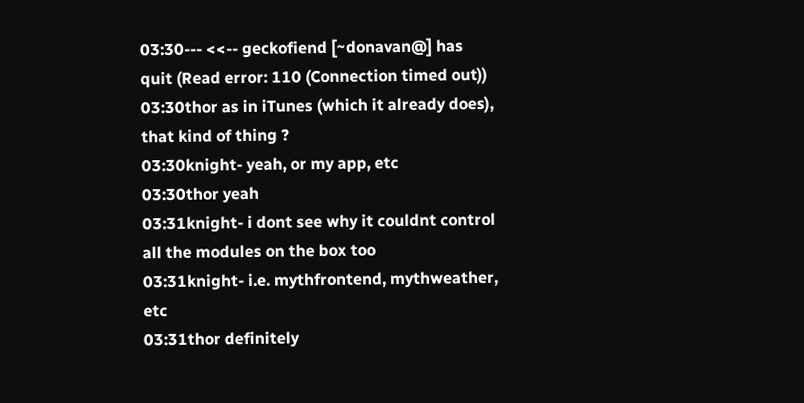03:30--- <<-- geckofiend [~donavan@] has quit (Read error: 110 (Connection timed out))
03:30thor as in iTunes (which it already does), that kind of thing ?
03:30knight- yeah, or my app, etc
03:30thor yeah
03:31knight- i dont see why it couldnt control all the modules on the box too
03:31knight- i.e. mythfrontend, mythweather, etc
03:31thor definitely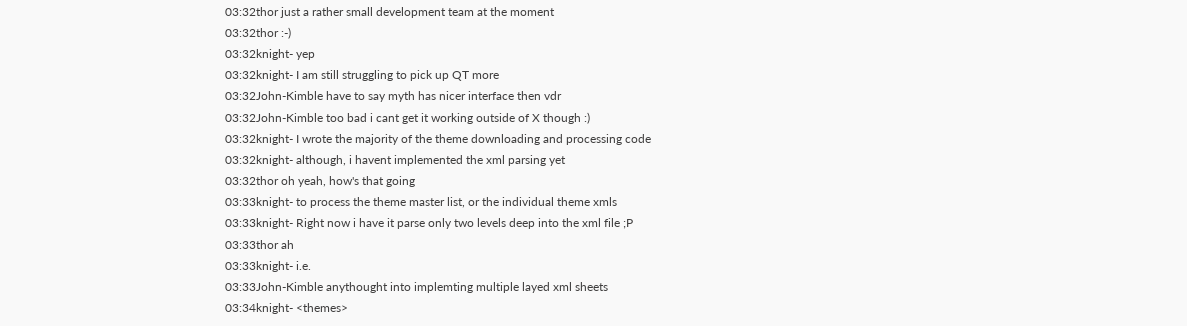03:32thor just a rather small development team at the moment
03:32thor :-)
03:32knight- yep
03:32knight- I am still struggling to pick up QT more
03:32John-Kimble have to say myth has nicer interface then vdr
03:32John-Kimble too bad i cant get it working outside of X though :)
03:32knight- I wrote the majority of the theme downloading and processing code
03:32knight- although, i havent implemented the xml parsing yet
03:32thor oh yeah, how's that going
03:33knight- to process the theme master list, or the individual theme xmls
03:33knight- Right now i have it parse only two levels deep into the xml file ;P
03:33thor ah
03:33knight- i.e.
03:33John-Kimble anythought into implemting multiple layed xml sheets
03:34knight- <themes>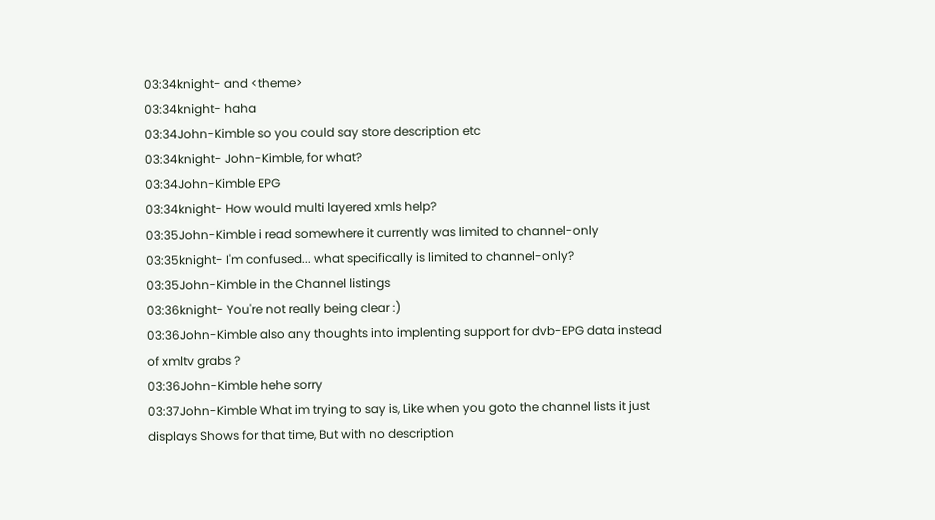03:34knight- and <theme>
03:34knight- haha
03:34John-Kimble so you could say store description etc
03:34knight- John-Kimble, for what?
03:34John-Kimble EPG
03:34knight- How would multi layered xmls help?
03:35John-Kimble i read somewhere it currently was limited to channel-only
03:35knight- I'm confused... what specifically is limited to channel-only?
03:35John-Kimble in the Channel listings
03:36knight- You're not really being clear :)
03:36John-Kimble also any thoughts into implenting support for dvb-EPG data instead of xmltv grabs ?
03:36John-Kimble hehe sorry
03:37John-Kimble What im trying to say is, Like when you goto the channel lists it just displays Shows for that time, But with no description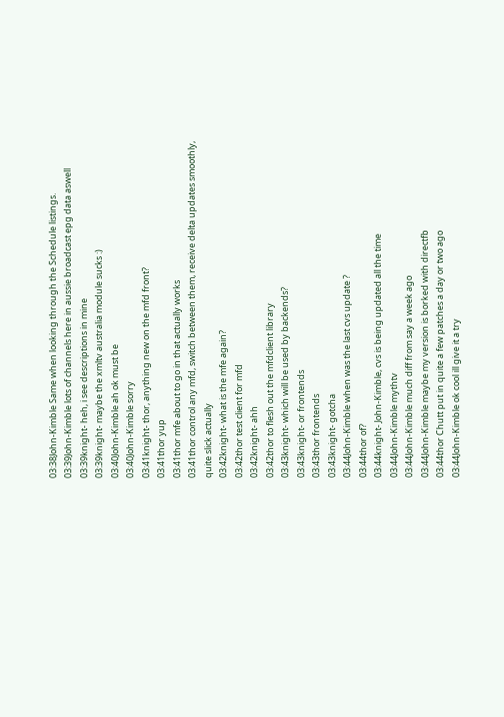03:38John-Kimble Same when looking through the Schedule listings.
03:39John-Kimble lots of channels here in aussie broadcast epg data aswell
03:39knight- heh, i see descriptions in mine
03:39knight- maybe the xmltv australia module sucks :)
03:40John-Kimble ah ok must be
03:40John-Kimble sorry
03:41knight- thor, anything new on the mfd front?
03:41thor yup
03:41thor mfe about to go in that actually works
03:41thor control any mfd, switch between them, receive delta updates smoothly, quite slick actually
03:42knight- what is the mfe again?
03:42thor test client for mfd
03:42knight- ahh
03:42thor to flesh out the mfdclient library
03:43knight- which will be used by backends?
03:43knight- or frontends
03:43thor frontends
03:43knight- gotcha
03:44John-Kimble when was the last cvs update ?
03:44thor of?
03:44knight- John-Kimble, cvs is being updated all the time
03:44John-Kimble mythtv
03:44John-Kimble much diff from say a week ago
03:44John-Kimble maybe my version is borked with directfb
03:44thor Chutt put in quite a few patches a day or two ago
03:44John-Kimble ok cool ill give it a try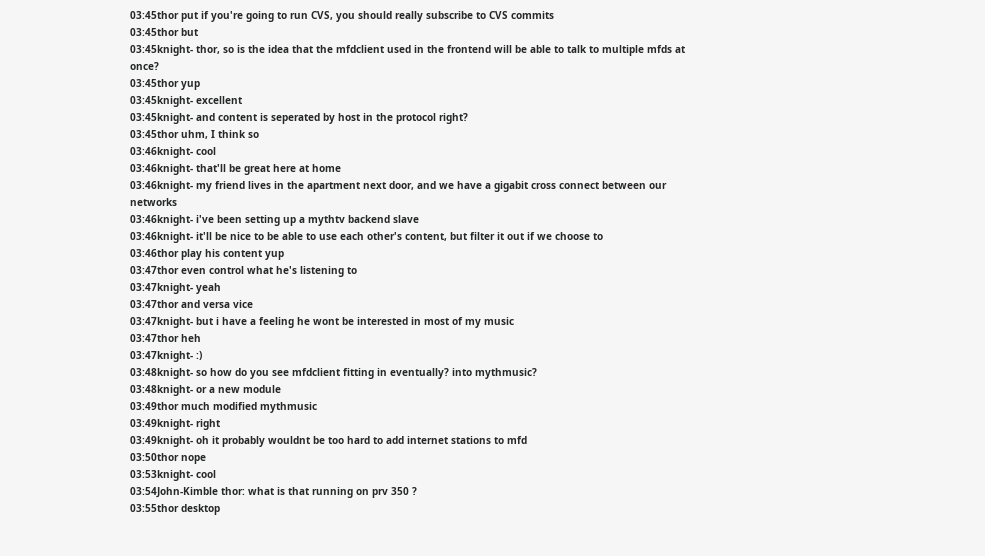03:45thor put if you're going to run CVS, you should really subscribe to CVS commits
03:45thor but
03:45knight- thor, so is the idea that the mfdclient used in the frontend will be able to talk to multiple mfds at once?
03:45thor yup
03:45knight- excellent
03:45knight- and content is seperated by host in the protocol right?
03:45thor uhm, I think so
03:46knight- cool
03:46knight- that'll be great here at home
03:46knight- my friend lives in the apartment next door, and we have a gigabit cross connect between our networks
03:46knight- i've been setting up a mythtv backend slave
03:46knight- it'll be nice to be able to use each other's content, but filter it out if we choose to
03:46thor play his content yup
03:47thor even control what he's listening to
03:47knight- yeah
03:47thor and versa vice
03:47knight- but i have a feeling he wont be interested in most of my music
03:47thor heh
03:47knight- :)
03:48knight- so how do you see mfdclient fitting in eventually? into mythmusic?
03:48knight- or a new module
03:49thor much modified mythmusic
03:49knight- right
03:49knight- oh it probably wouldnt be too hard to add internet stations to mfd
03:50thor nope
03:53knight- cool
03:54John-Kimble thor: what is that running on prv 350 ?
03:55thor desktop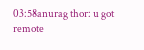03:58anurag thor: u got remote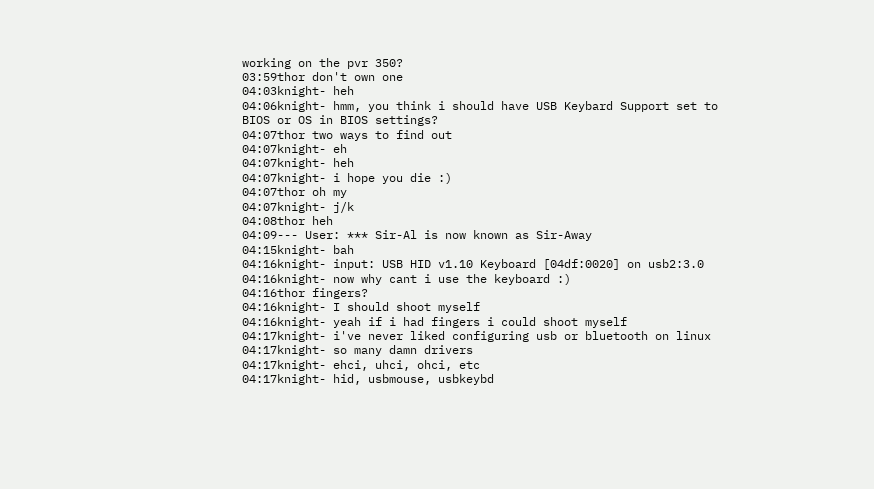working on the pvr 350?
03:59thor don't own one
04:03knight- heh
04:06knight- hmm, you think i should have USB Keybard Support set to BIOS or OS in BIOS settings?
04:07thor two ways to find out
04:07knight- eh
04:07knight- heh
04:07knight- i hope you die :)
04:07thor oh my
04:07knight- j/k
04:08thor heh
04:09--- User: *** Sir-Al is now known as Sir-Away
04:15knight- bah
04:16knight- input: USB HID v1.10 Keyboard [04df:0020] on usb2:3.0
04:16knight- now why cant i use the keyboard :)
04:16thor fingers?
04:16knight- I should shoot myself
04:16knight- yeah if i had fingers i could shoot myself
04:17knight- i've never liked configuring usb or bluetooth on linux
04:17knight- so many damn drivers
04:17knight- ehci, uhci, ohci, etc
04:17knight- hid, usbmouse, usbkeybd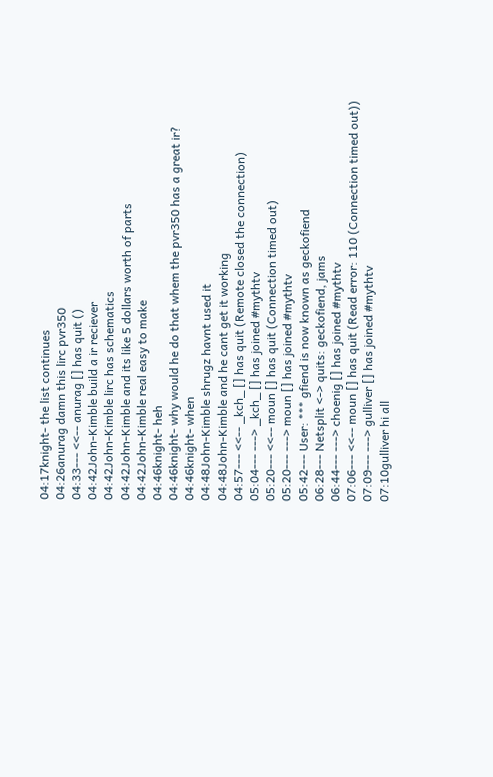04:17knight- the list continues
04:26anurag damn this lirc pvr350
04:33--- <<-- anurag [] has quit ()
04:42John-Kimble build a ir reciever
04:42John-Kimble lirc has schematics
04:42John-Kimble and its like 5 dollars worth of parts
04:42John-Kimble real easy to make
04:46knight- heh
04:46knight- why would he do that whem the pvr350 has a great ir?
04:46knight- when
04:48John-Kimble shrugz havnt used it
04:48John-Kimble and he cant get it working
04:57--- <<-- _kch_ [] has quit (Remote closed the connection)
05:04--- ---> _kch_ [] has joined #mythtv
05:20--- <<-- moun [] has quit (Connection timed out)
05:20--- ---> moun [] has joined #mythtv
05:42--- User: *** gfiend is now known as geckofiend
06:28--- Netsplit <-> quits: geckofiend, jams
06:44--- ---> choenig [] has joined #mythtv
07:06--- <<-- moun [] has quit (Read error: 110 (Connection timed out))
07:09--- ---> gulliver [] has joined #mythtv
07:10gulliver hi all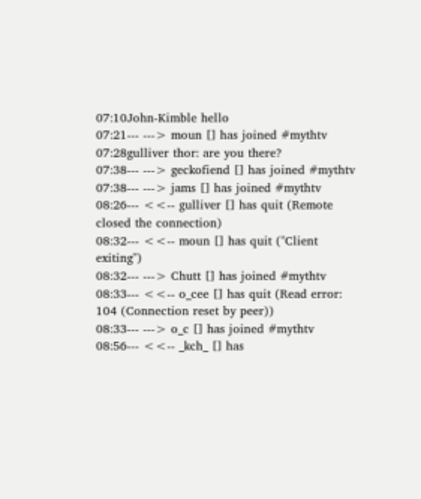07:10John-Kimble hello
07:21--- ---> moun [] has joined #mythtv
07:28gulliver thor: are you there?
07:38--- ---> geckofiend [] has joined #mythtv
07:38--- ---> jams [] has joined #mythtv
08:26--- <<-- gulliver [] has quit (Remote closed the connection)
08:32--- <<-- moun [] has quit ("Client exiting")
08:32--- ---> Chutt [] has joined #mythtv
08:33--- <<-- o_cee [] has quit (Read error: 104 (Connection reset by peer))
08:33--- ---> o_c [] has joined #mythtv
08:56--- <<-- _kch_ [] has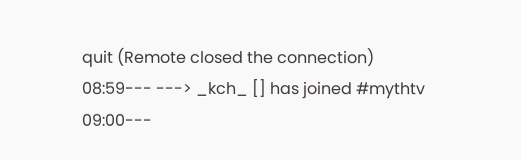quit (Remote closed the connection)
08:59--- ---> _kch_ [] has joined #mythtv
09:00---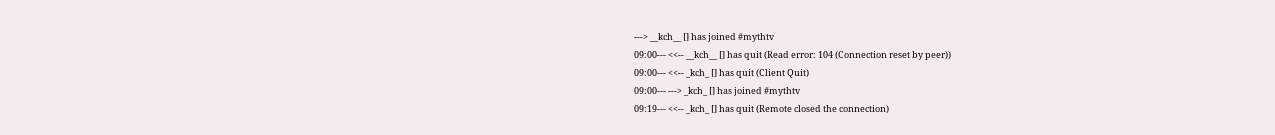---> __kch__ [] has joined #mythtv
09:00--- <<-- __kch__ [] has quit (Read error: 104 (Connection reset by peer))
09:00--- <<-- _kch_ [] has quit (Client Quit)
09:00--- ---> _kch_ [] has joined #mythtv
09:19--- <<-- _kch_ [] has quit (Remote closed the connection)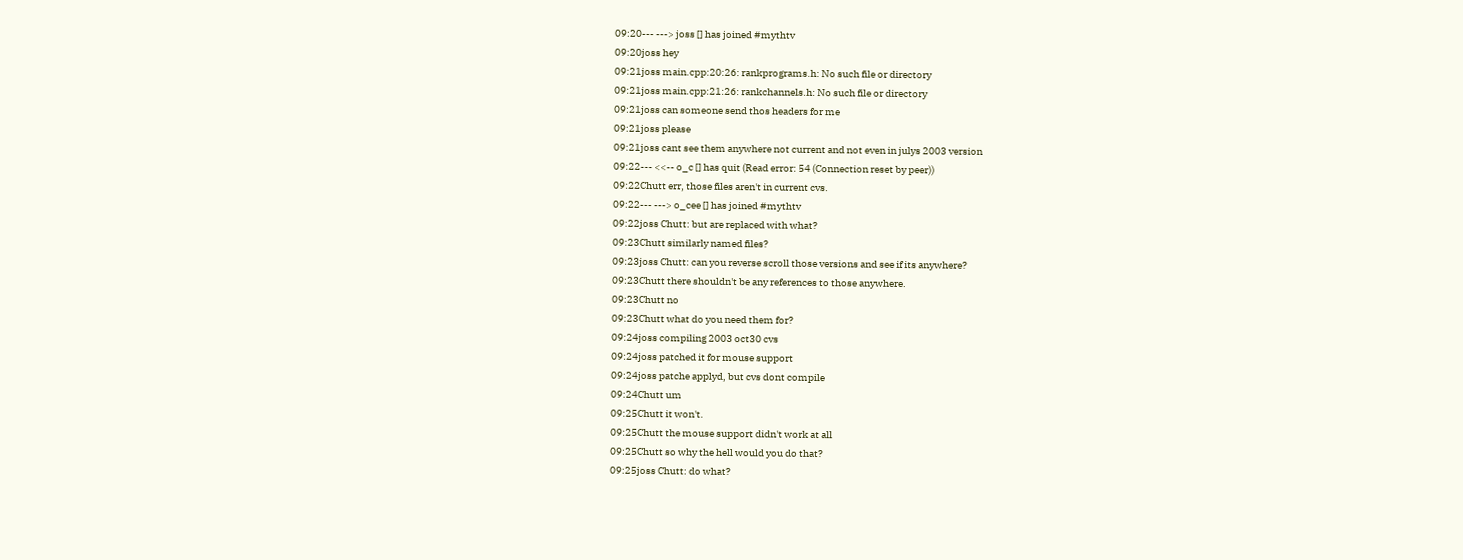09:20--- ---> joss [] has joined #mythtv
09:20joss hey
09:21joss main.cpp:20:26: rankprograms.h: No such file or directory
09:21joss main.cpp:21:26: rankchannels.h: No such file or directory
09:21joss can someone send thos headers for me
09:21joss please
09:21joss cant see them anywhere not current and not even in julys 2003 version
09:22--- <<-- o_c [] has quit (Read error: 54 (Connection reset by peer))
09:22Chutt err, those files aren't in current cvs.
09:22--- ---> o_cee [] has joined #mythtv
09:22joss Chutt: but are replaced with what?
09:23Chutt similarly named files?
09:23joss Chutt: can you reverse scroll those versions and see if its anywhere?
09:23Chutt there shouldn't be any references to those anywhere.
09:23Chutt no
09:23Chutt what do you need them for?
09:24joss compiling 2003 oct30 cvs
09:24joss patched it for mouse support
09:24joss patche applyd, but cvs dont compile
09:24Chutt um
09:25Chutt it won't.
09:25Chutt the mouse support didn't work at all
09:25Chutt so why the hell would you do that?
09:25joss Chutt: do what?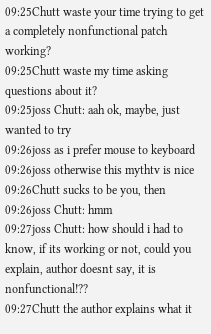09:25Chutt waste your time trying to get a completely nonfunctional patch working?
09:25Chutt waste my time asking questions about it?
09:25joss Chutt: aah ok, maybe, just wanted to try
09:26joss as i prefer mouse to keyboard
09:26joss otherwise this mythtv is nice
09:26Chutt sucks to be you, then
09:26joss Chutt: hmm
09:27joss Chutt: how should i had to know, if its working or not, could you explain, author doesnt say, it is nonfunctional!??
09:27Chutt the author explains what it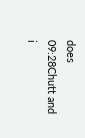does
09:28Chutt and i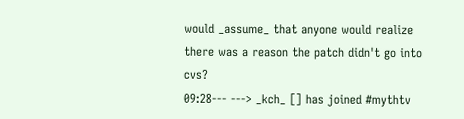would _assume_ that anyone would realize there was a reason the patch didn't go into cvs?
09:28--- ---> _kch_ [] has joined #mythtv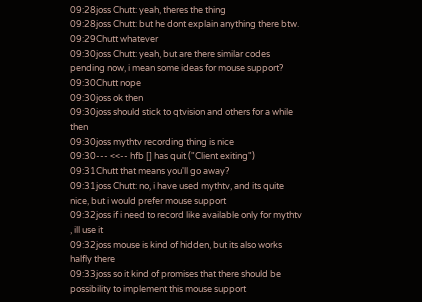09:28joss Chutt: yeah, theres the thing
09:28joss Chutt: but he dont explain anything there btw.
09:29Chutt whatever
09:30joss Chutt: yeah, but are there similar codes pending now, i mean some ideas for mouse support?
09:30Chutt nope
09:30joss ok then
09:30joss should stick to qtvision and others for a while then
09:30joss mythtv recording thing is nice
09:30--- <<-- hfb [] has quit ("Client exiting")
09:31Chutt that means you'll go away?
09:31joss Chutt: no, i have used mythtv, and its quite nice, but i would prefer mouse support
09:32joss if i need to record like available only for mythtv , ill use it
09:32joss mouse is kind of hidden, but its also works halfly there
09:33joss so it kind of promises that there should be possibility to implement this mouse support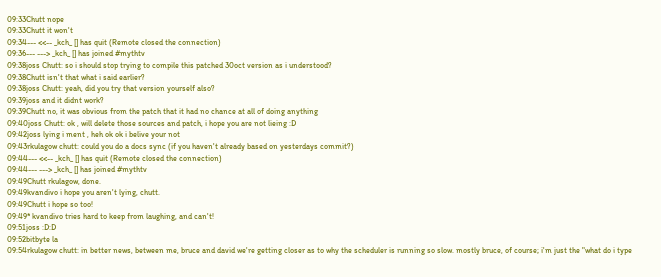09:33Chutt nope
09:33Chutt it won't
09:34--- <<-- _kch_ [] has quit (Remote closed the connection)
09:36--- ---> _kch_ [] has joined #mythtv
09:38joss Chutt: so i should stop trying to compile this patched 30oct version as i understood?
09:38Chutt isn't that what i said earlier?
09:38joss Chutt: yeah, did you try that version yourself also?
09:39joss and it didnt work?
09:39Chutt no, it was obvious from the patch that it had no chance at all of doing anything
09:40joss Chutt: ok , will delete those sources and patch, i hope you are not lieing :D
09:42joss lying i ment , heh ok ok i belive your not
09:43rkulagow chutt: could you do a docs sync (if you haven't already based on yesterdays commit?)
09:44--- <<-- _kch_ [] has quit (Remote closed the connection)
09:44--- ---> _kch_ [] has joined #mythtv
09:49Chutt rkulagow, done.
09:49kvandivo i hope you aren't lying, chutt.
09:49Chutt i hope so too!
09:49* kvandivo tries hard to keep from laughing, and can't!
09:51joss :D:D
09:52bitbyte la
09:54rkulagow chutt: in better news, between me, bruce and david we're getting closer as to why the scheduler is running so slow. mostly bruce, of course; i'm just the "what do i type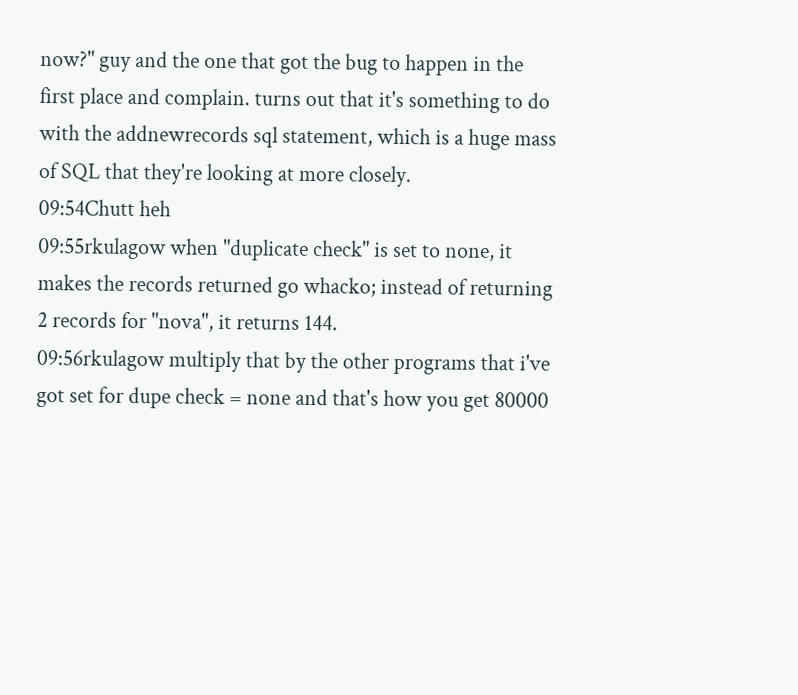now?" guy and the one that got the bug to happen in the first place and complain. turns out that it's something to do with the addnewrecords sql statement, which is a huge mass of SQL that they're looking at more closely.
09:54Chutt heh
09:55rkulagow when "duplicate check" is set to none, it makes the records returned go whacko; instead of returning 2 records for "nova", it returns 144.
09:56rkulagow multiply that by the other programs that i've got set for dupe check = none and that's how you get 80000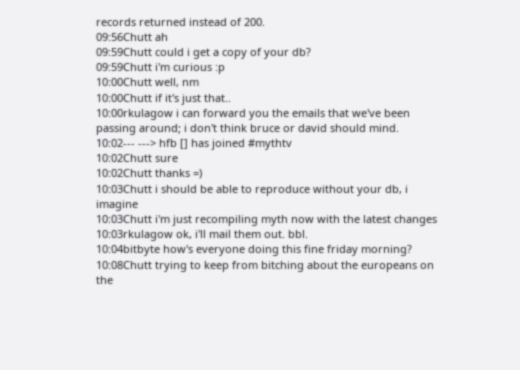records returned instead of 200.
09:56Chutt ah
09:59Chutt could i get a copy of your db?
09:59Chutt i'm curious :p
10:00Chutt well, nm
10:00Chutt if it's just that..
10:00rkulagow i can forward you the emails that we've been passing around; i don't think bruce or david should mind.
10:02--- ---> hfb [] has joined #mythtv
10:02Chutt sure
10:02Chutt thanks =)
10:03Chutt i should be able to reproduce without your db, i imagine
10:03Chutt i'm just recompiling myth now with the latest changes
10:03rkulagow ok, i'll mail them out. bbl.
10:04bitbyte how's everyone doing this fine friday morning?
10:08Chutt trying to keep from bitching about the europeans on the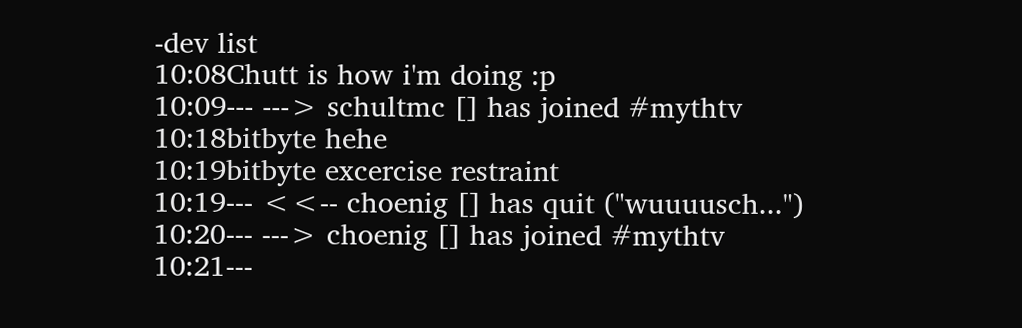-dev list
10:08Chutt is how i'm doing :p
10:09--- ---> schultmc [] has joined #mythtv
10:18bitbyte hehe
10:19bitbyte excercise restraint
10:19--- <<-- choenig [] has quit ("wuuuusch...")
10:20--- ---> choenig [] has joined #mythtv
10:21---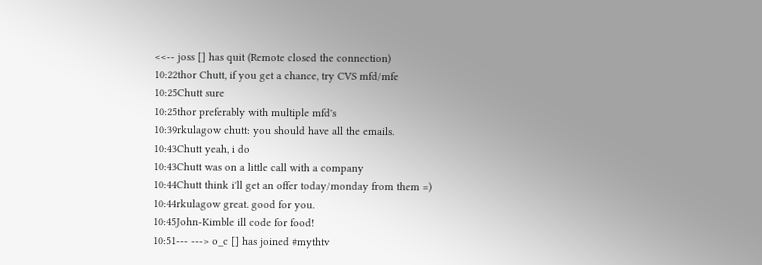<<-- joss [] has quit (Remote closed the connection)
10:22thor Chutt, if you get a chance, try CVS mfd/mfe
10:25Chutt sure
10:25thor preferably with multiple mfd's
10:39rkulagow chutt: you should have all the emails.
10:43Chutt yeah, i do
10:43Chutt was on a little call with a company
10:44Chutt think i'll get an offer today/monday from them =)
10:44rkulagow great. good for you.
10:45John-Kimble ill code for food!
10:51--- ---> o_c [] has joined #mythtv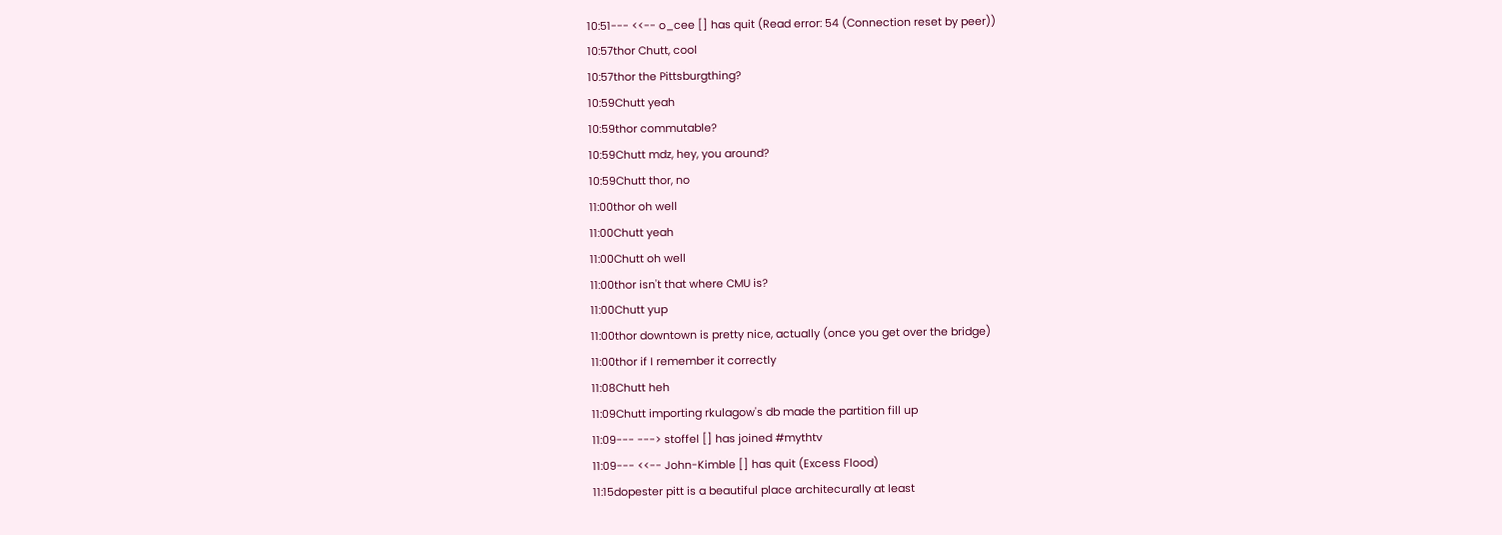10:51--- <<-- o_cee [] has quit (Read error: 54 (Connection reset by peer))
10:57thor Chutt, cool
10:57thor the Pittsburgthing?
10:59Chutt yeah
10:59thor commutable?
10:59Chutt mdz, hey, you around?
10:59Chutt thor, no
11:00thor oh well
11:00Chutt yeah
11:00Chutt oh well
11:00thor isn't that where CMU is?
11:00Chutt yup
11:00thor downtown is pretty nice, actually (once you get over the bridge)
11:00thor if I remember it correctly
11:08Chutt heh
11:09Chutt importing rkulagow's db made the partition fill up
11:09--- ---> stoffel [] has joined #mythtv
11:09--- <<-- John-Kimble [] has quit (Excess Flood)
11:15dopester pitt is a beautiful place architecurally at least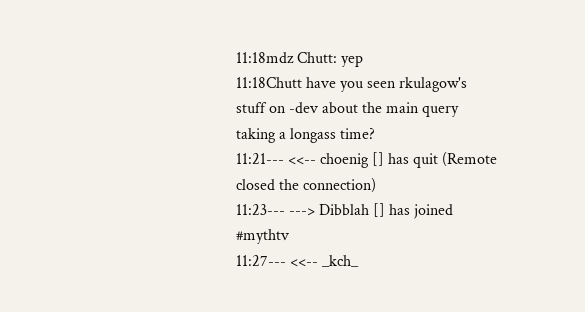11:18mdz Chutt: yep
11:18Chutt have you seen rkulagow's stuff on -dev about the main query taking a longass time?
11:21--- <<-- choenig [] has quit (Remote closed the connection)
11:23--- ---> Dibblah [] has joined #mythtv
11:27--- <<-- _kch_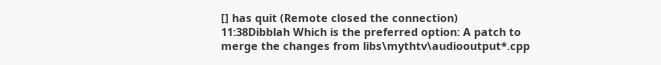[] has quit (Remote closed the connection)
11:38Dibblah Which is the preferred option: A patch to merge the changes from libs\mythtv\audiooutput*.cpp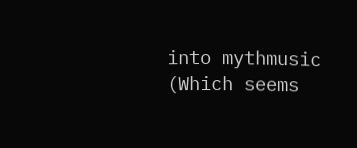into mythmusic (Which seems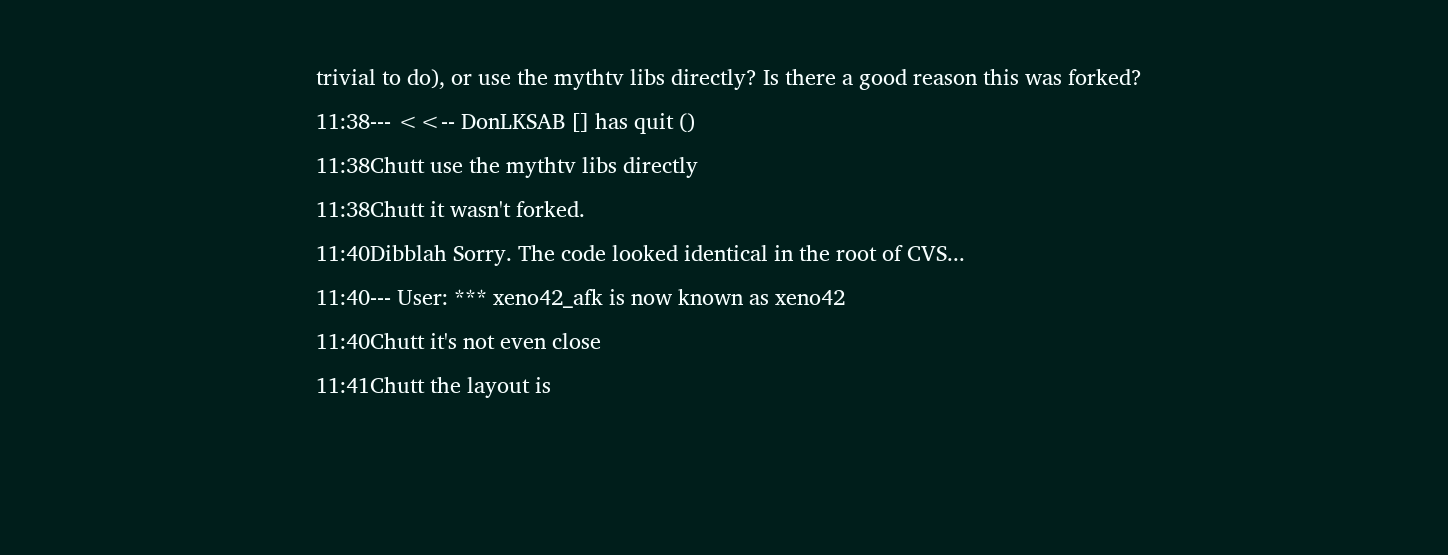trivial to do), or use the mythtv libs directly? Is there a good reason this was forked?
11:38--- <<-- DonLKSAB [] has quit ()
11:38Chutt use the mythtv libs directly
11:38Chutt it wasn't forked.
11:40Dibblah Sorry. The code looked identical in the root of CVS...
11:40--- User: *** xeno42_afk is now known as xeno42
11:40Chutt it's not even close
11:41Chutt the layout is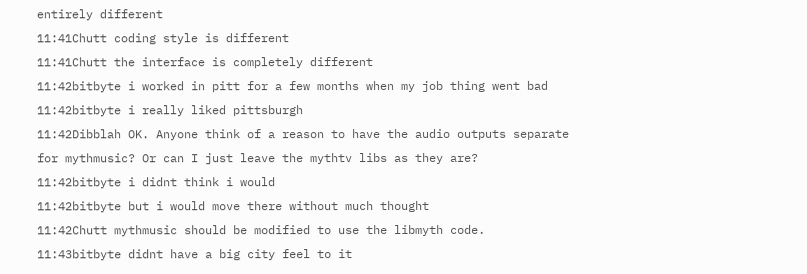entirely different
11:41Chutt coding style is different
11:41Chutt the interface is completely different
11:42bitbyte i worked in pitt for a few months when my job thing went bad
11:42bitbyte i really liked pittsburgh
11:42Dibblah OK. Anyone think of a reason to have the audio outputs separate for mythmusic? Or can I just leave the mythtv libs as they are?
11:42bitbyte i didnt think i would
11:42bitbyte but i would move there without much thought
11:42Chutt mythmusic should be modified to use the libmyth code.
11:43bitbyte didnt have a big city feel to it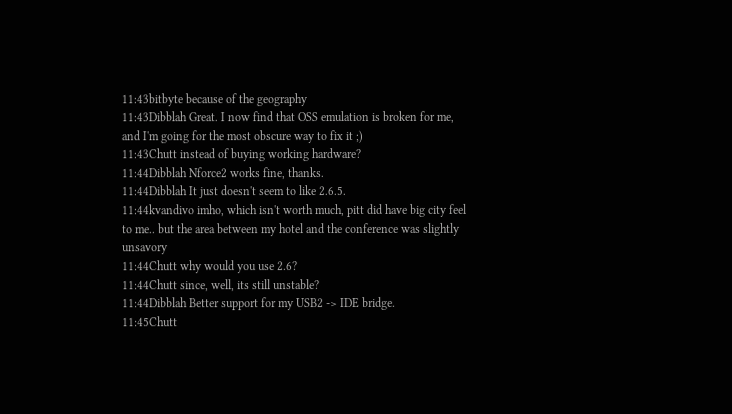11:43bitbyte because of the geography
11:43Dibblah Great. I now find that OSS emulation is broken for me, and I'm going for the most obscure way to fix it ;)
11:43Chutt instead of buying working hardware?
11:44Dibblah Nforce2 works fine, thanks.
11:44Dibblah It just doesn't seem to like 2.6.5.
11:44kvandivo imho, which isn't worth much, pitt did have big city feel to me.. but the area between my hotel and the conference was slightly unsavory
11:44Chutt why would you use 2.6?
11:44Chutt since, well, its still unstable?
11:44Dibblah Better support for my USB2 -> IDE bridge.
11:45Chutt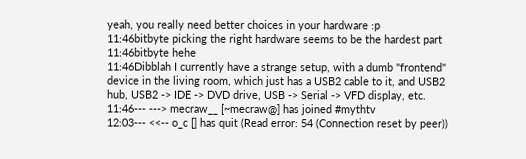yeah, you really need better choices in your hardware :p
11:46bitbyte picking the right hardware seems to be the hardest part
11:46bitbyte hehe
11:46Dibblah I currently have a strange setup, with a dumb "frontend" device in the living room, which just has a USB2 cable to it, and USB2 hub, USB2 -> IDE -> DVD drive, USB -> Serial -> VFD display, etc.
11:46--- ---> mecraw__ [~mecraw@] has joined #mythtv
12:03--- <<-- o_c [] has quit (Read error: 54 (Connection reset by peer))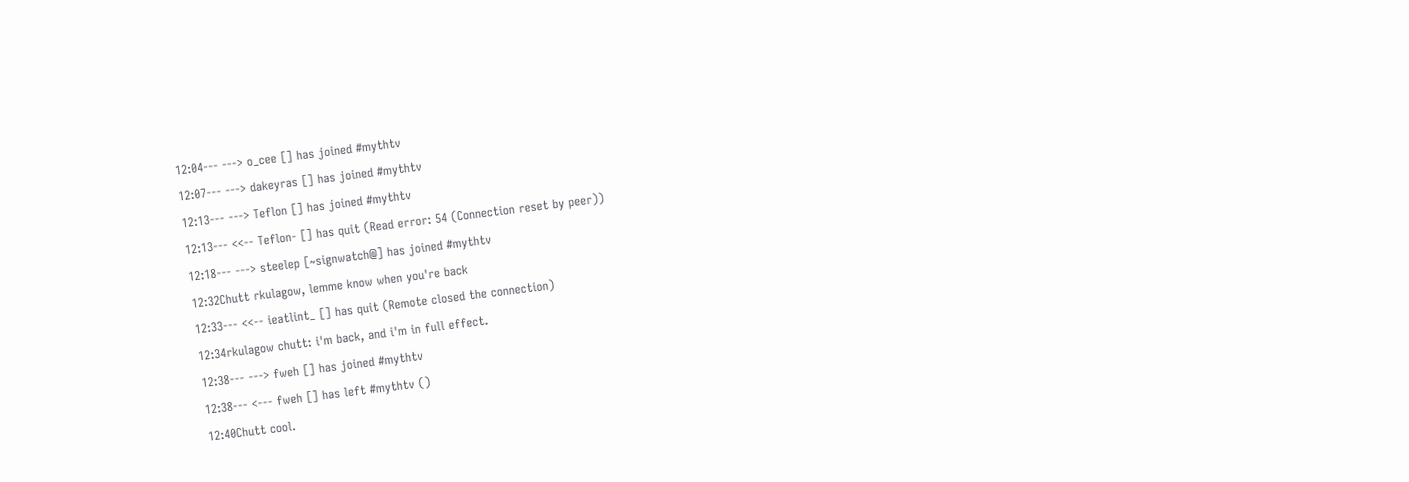12:04--- ---> o_cee [] has joined #mythtv
12:07--- ---> dakeyras [] has joined #mythtv
12:13--- ---> Teflon [] has joined #mythtv
12:13--- <<-- Teflon- [] has quit (Read error: 54 (Connection reset by peer))
12:18--- ---> steelep [~signwatch@] has joined #mythtv
12:32Chutt rkulagow, lemme know when you're back
12:33--- <<-- ieatlint_ [] has quit (Remote closed the connection)
12:34rkulagow chutt: i'm back, and i'm in full effect.
12:38--- ---> fweh [] has joined #mythtv
12:38--- <--- fweh [] has left #mythtv ()
12:40Chutt cool.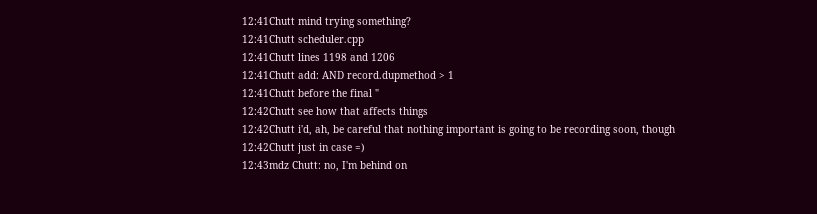12:41Chutt mind trying something?
12:41Chutt scheduler.cpp
12:41Chutt lines 1198 and 1206
12:41Chutt add: AND record.dupmethod > 1
12:41Chutt before the final "
12:42Chutt see how that affects things
12:42Chutt i'd, ah, be careful that nothing important is going to be recording soon, though
12:42Chutt just in case =)
12:43mdz Chutt: no, I'm behind on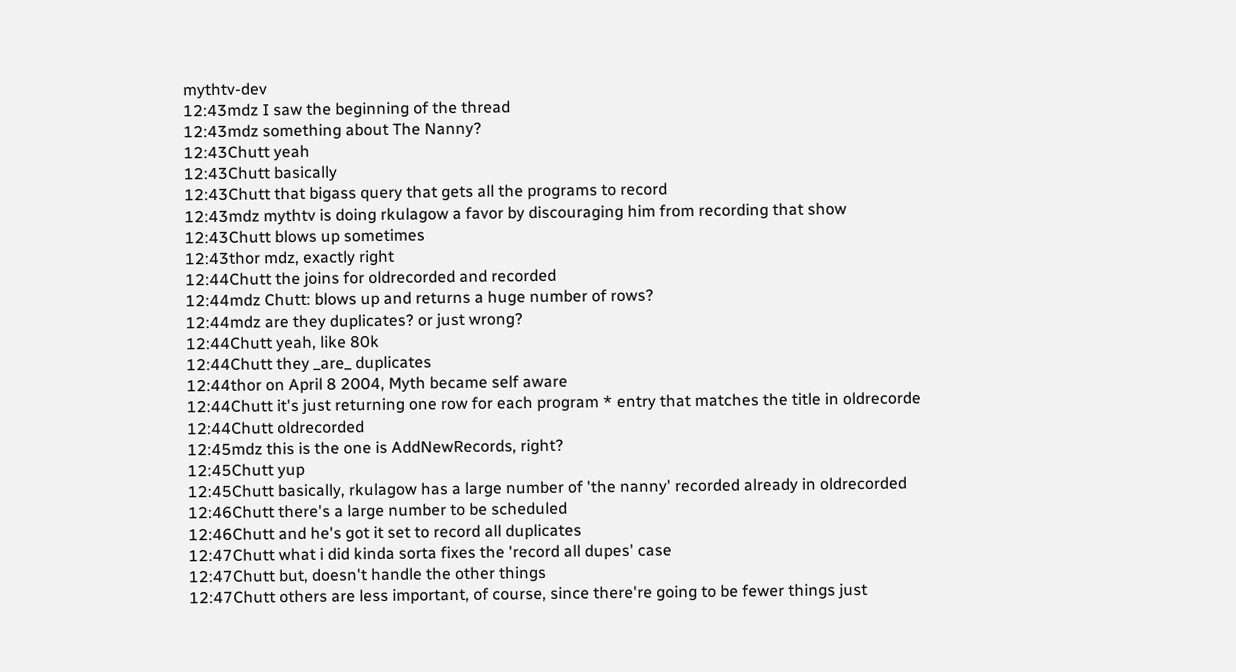mythtv-dev
12:43mdz I saw the beginning of the thread
12:43mdz something about The Nanny?
12:43Chutt yeah
12:43Chutt basically
12:43Chutt that bigass query that gets all the programs to record
12:43mdz mythtv is doing rkulagow a favor by discouraging him from recording that show
12:43Chutt blows up sometimes
12:43thor mdz, exactly right
12:44Chutt the joins for oldrecorded and recorded
12:44mdz Chutt: blows up and returns a huge number of rows?
12:44mdz are they duplicates? or just wrong?
12:44Chutt yeah, like 80k
12:44Chutt they _are_ duplicates
12:44thor on April 8 2004, Myth became self aware
12:44Chutt it's just returning one row for each program * entry that matches the title in oldrecorde
12:44Chutt oldrecorded
12:45mdz this is the one is AddNewRecords, right?
12:45Chutt yup
12:45Chutt basically, rkulagow has a large number of 'the nanny' recorded already in oldrecorded
12:46Chutt there's a large number to be scheduled
12:46Chutt and he's got it set to record all duplicates
12:47Chutt what i did kinda sorta fixes the 'record all dupes' case
12:47Chutt but, doesn't handle the other things
12:47Chutt others are less important, of course, since there're going to be fewer things just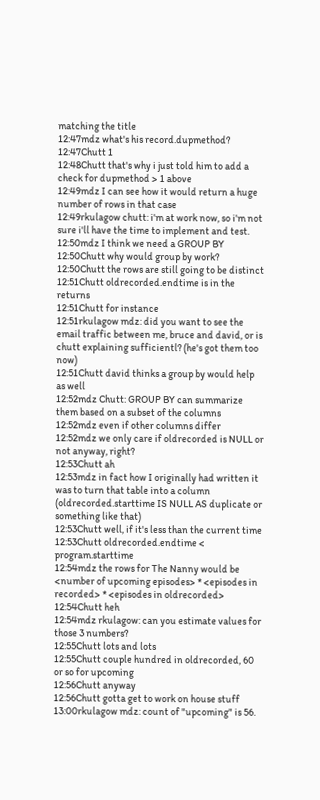matching the title
12:47mdz what's his record.dupmethod?
12:47Chutt 1
12:48Chutt that's why i just told him to add a check for dupmethod > 1 above
12:49mdz I can see how it would return a huge number of rows in that case
12:49rkulagow chutt: i'm at work now, so i'm not sure i'll have the time to implement and test.
12:50mdz I think we need a GROUP BY
12:50Chutt why would group by work?
12:50Chutt the rows are still going to be distinct
12:51Chutt oldrecorded.endtime is in the returns
12:51Chutt for instance
12:51rkulagow mdz: did you want to see the email traffic between me, bruce and david, or is chutt explaining sufficientl? (he's got them too now)
12:51Chutt david thinks a group by would help as well
12:52mdz Chutt: GROUP BY can summarize them based on a subset of the columns
12:52mdz even if other columns differ
12:52mdz we only care if oldrecorded is NULL or not anyway, right?
12:53Chutt ah
12:53mdz in fact how I originally had written it was to turn that table into a column (oldrecorded.starttime IS NULL AS duplicate or something like that)
12:53Chutt well, if it's less than the current time
12:53Chutt oldrecorded.endtime < program.starttime
12:54mdz the rows for The Nanny would be <number of upcoming episodes> * <episodes in recorded> * <episodes in oldrecorded>
12:54Chutt heh
12:54mdz rkulagow: can you estimate values for those 3 numbers?
12:55Chutt lots and lots
12:55Chutt couple hundred in oldrecorded, 60 or so for upcoming
12:56Chutt anyway
12:56Chutt gotta get to work on house stuff
13:00rkulagow mdz: count of "upcoming" is 56.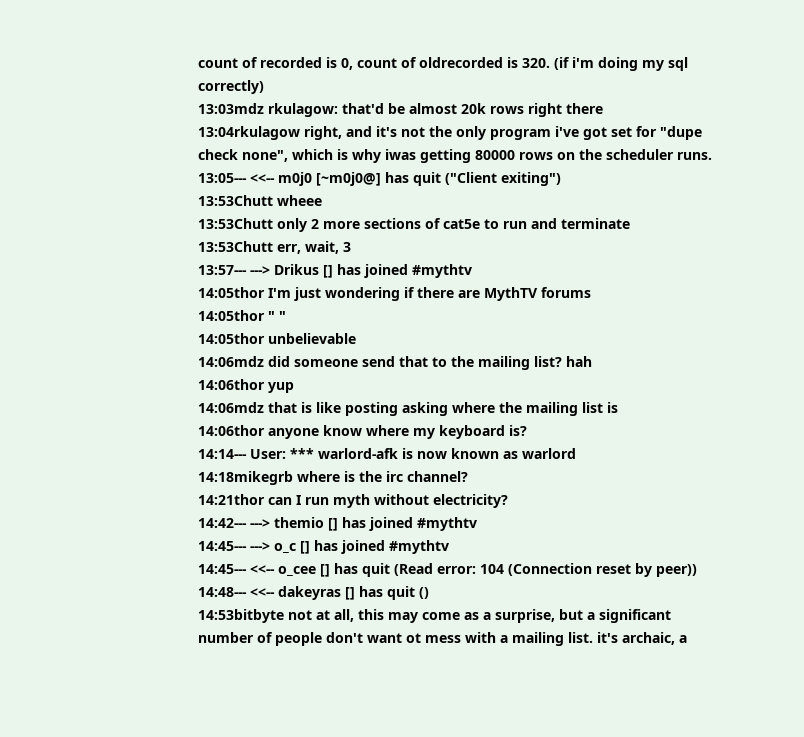count of recorded is 0, count of oldrecorded is 320. (if i'm doing my sql correctly)
13:03mdz rkulagow: that'd be almost 20k rows right there
13:04rkulagow right, and it's not the only program i've got set for "dupe check none", which is why iwas getting 80000 rows on the scheduler runs.
13:05--- <<-- m0j0 [~m0j0@] has quit ("Client exiting")
13:53Chutt wheee
13:53Chutt only 2 more sections of cat5e to run and terminate
13:53Chutt err, wait, 3
13:57--- ---> Drikus [] has joined #mythtv
14:05thor I'm just wondering if there are MythTV forums
14:05thor " "
14:05thor unbelievable
14:06mdz did someone send that to the mailing list? hah
14:06thor yup
14:06mdz that is like posting asking where the mailing list is
14:06thor anyone know where my keyboard is?
14:14--- User: *** warlord-afk is now known as warlord
14:18mikegrb where is the irc channel?
14:21thor can I run myth without electricity?
14:42--- ---> themio [] has joined #mythtv
14:45--- ---> o_c [] has joined #mythtv
14:45--- <<-- o_cee [] has quit (Read error: 104 (Connection reset by peer))
14:48--- <<-- dakeyras [] has quit ()
14:53bitbyte not at all, this may come as a surprise, but a significant number of people don't want ot mess with a mailing list. it's archaic, a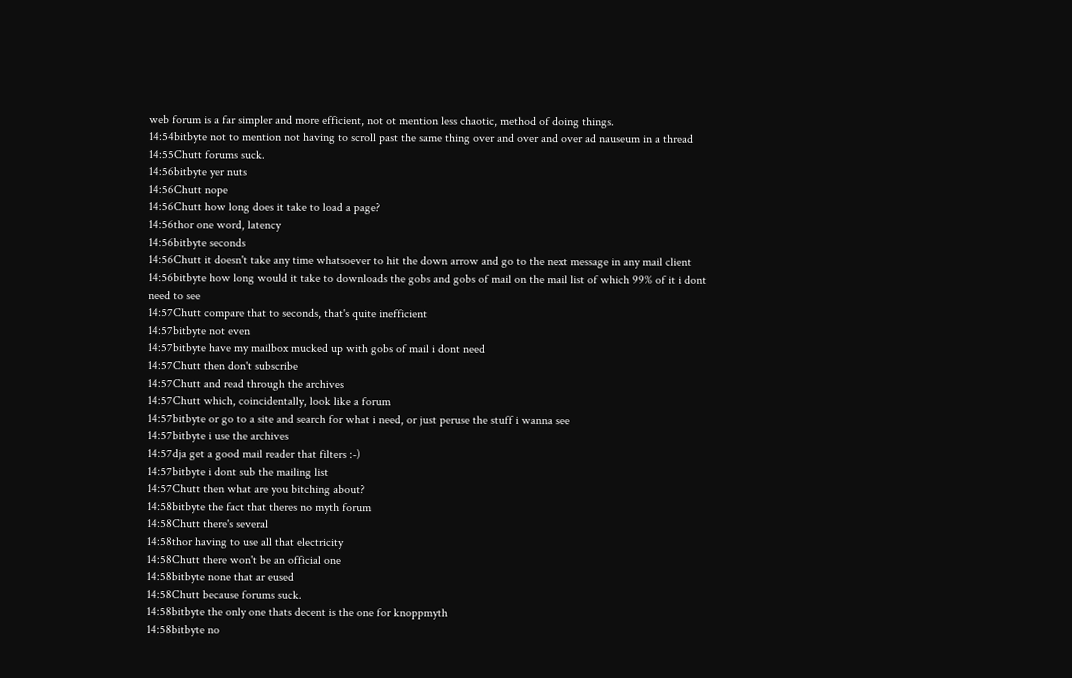web forum is a far simpler and more efficient, not ot mention less chaotic, method of doing things.
14:54bitbyte not to mention not having to scroll past the same thing over and over and over ad nauseum in a thread
14:55Chutt forums suck.
14:56bitbyte yer nuts
14:56Chutt nope
14:56Chutt how long does it take to load a page?
14:56thor one word, latency
14:56bitbyte seconds
14:56Chutt it doesn't take any time whatsoever to hit the down arrow and go to the next message in any mail client
14:56bitbyte how long would it take to downloads the gobs and gobs of mail on the mail list of which 99% of it i dont need to see
14:57Chutt compare that to seconds, that's quite inefficient
14:57bitbyte not even
14:57bitbyte have my mailbox mucked up with gobs of mail i dont need
14:57Chutt then don't subscribe
14:57Chutt and read through the archives
14:57Chutt which, coincidentally, look like a forum
14:57bitbyte or go to a site and search for what i need, or just peruse the stuff i wanna see
14:57bitbyte i use the archives
14:57dja get a good mail reader that filters :-)
14:57bitbyte i dont sub the mailing list
14:57Chutt then what are you bitching about?
14:58bitbyte the fact that theres no myth forum
14:58Chutt there's several
14:58thor having to use all that electricity
14:58Chutt there won't be an official one
14:58bitbyte none that ar eused
14:58Chutt because forums suck.
14:58bitbyte the only one thats decent is the one for knoppmyth
14:58bitbyte no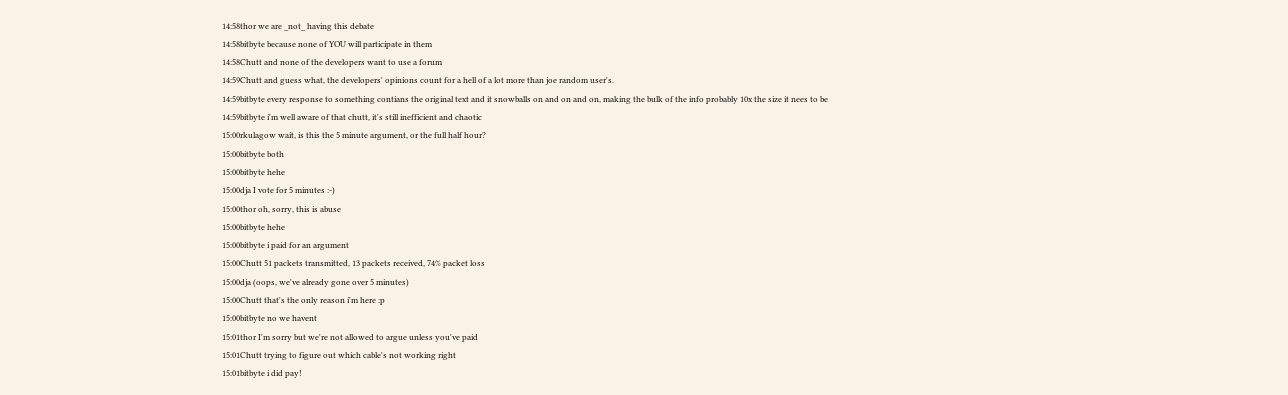14:58thor we are _not_ having this debate
14:58bitbyte because none of YOU will participate in them
14:58Chutt and none of the developers want to use a forum
14:59Chutt and guess what, the developers' opinions count for a hell of a lot more than joe random user's.
14:59bitbyte every response to something contians the original text and it snowballs on and on and on, making the bulk of the info probably 10x the size it nees to be
14:59bitbyte i'm well aware of that chutt, it's still inefficient and chaotic
15:00rkulagow wait, is this the 5 minute argument, or the full half hour?
15:00bitbyte both
15:00bitbyte hehe
15:00dja I vote for 5 minutes :-)
15:00thor oh, sorry, this is abuse
15:00bitbyte hehe
15:00bitbyte i paid for an argument
15:00Chutt 51 packets transmitted, 13 packets received, 74% packet loss
15:00dja (oops, we've already gone over 5 minutes)
15:00Chutt that's the only reason i'm here :p
15:00bitbyte no we havent
15:01thor I'm sorry but we're not allowed to argue unless you've paid
15:01Chutt trying to figure out which cable's not working right
15:01bitbyte i did pay!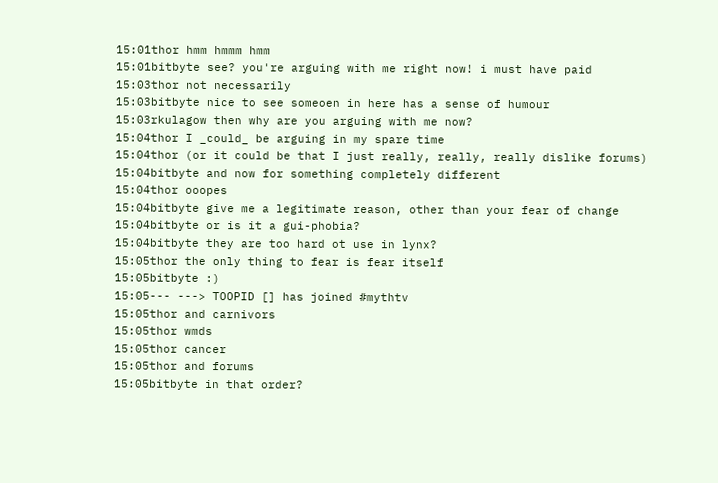15:01thor hmm hmmm hmm
15:01bitbyte see? you're arguing with me right now! i must have paid
15:03thor not necessarily
15:03bitbyte nice to see someoen in here has a sense of humour
15:03rkulagow then why are you arguing with me now?
15:04thor I _could_ be arguing in my spare time
15:04thor (or it could be that I just really, really, really dislike forums)
15:04bitbyte and now for something completely different
15:04thor ooopes
15:04bitbyte give me a legitimate reason, other than your fear of change
15:04bitbyte or is it a gui-phobia?
15:04bitbyte they are too hard ot use in lynx?
15:05thor the only thing to fear is fear itself
15:05bitbyte :)
15:05--- ---> TOOPID [] has joined #mythtv
15:05thor and carnivors
15:05thor wmds
15:05thor cancer
15:05thor and forums
15:05bitbyte in that order?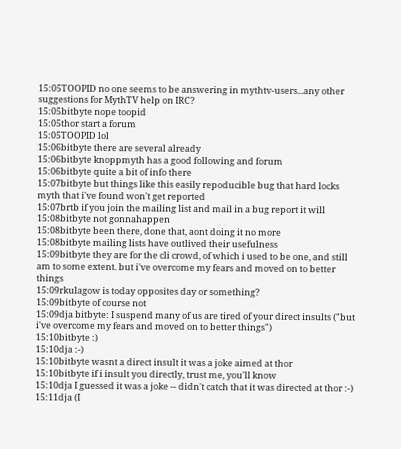15:05TOOPID no one seems to be answering in mythtv-users...any other suggestions for MythTV help on IRC?
15:05bitbyte nope toopid
15:05thor start a forum
15:05TOOPID lol
15:06bitbyte there are several already
15:06bitbyte knoppmyth has a good following and forum
15:06bitbyte quite a bit of info there
15:07bitbyte but things like this easily repoducible bug that hard locks myth that i've found won't get reported
15:07brtb if you join the mailing list and mail in a bug report it will
15:08bitbyte not gonnahappen
15:08bitbyte been there, done that, aont doing it no more
15:08bitbyte mailing lists have outlived their usefulness
15:09bitbyte they are for the cli crowd, of which i used to be one, and still am to some extent. but i've overcome my fears and moved on to better things
15:09rkulagow is today opposites day or something?
15:09bitbyte of course not
15:09dja bitbyte: I suspend many of us are tired of your direct insults ("but i've overcome my fears and moved on to better things")
15:10bitbyte :)
15:10dja :-)
15:10bitbyte wasnt a direct insult it was a joke aimed at thor
15:10bitbyte if i insult you directly, trust me, you'll know
15:10dja I guessed it was a joke -- didn't catch that it was directed at thor :-)
15:11dja (I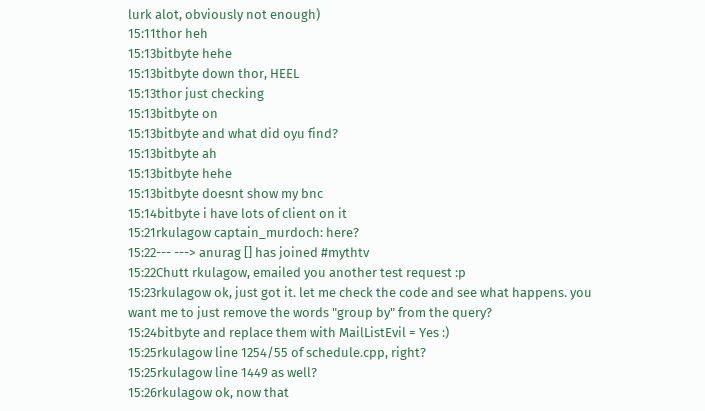lurk alot, obviously not enough)
15:11thor heh
15:13bitbyte hehe
15:13bitbyte down thor, HEEL
15:13thor just checking
15:13bitbyte on
15:13bitbyte and what did oyu find?
15:13bitbyte ah
15:13bitbyte hehe
15:13bitbyte doesnt show my bnc
15:14bitbyte i have lots of client on it
15:21rkulagow captain_murdoch: here?
15:22--- ---> anurag [] has joined #mythtv
15:22Chutt rkulagow, emailed you another test request :p
15:23rkulagow ok, just got it. let me check the code and see what happens. you want me to just remove the words "group by" from the query?
15:24bitbyte and replace them with MailListEvil = Yes :)
15:25rkulagow line 1254/55 of schedule.cpp, right?
15:25rkulagow line 1449 as well?
15:26rkulagow ok, now that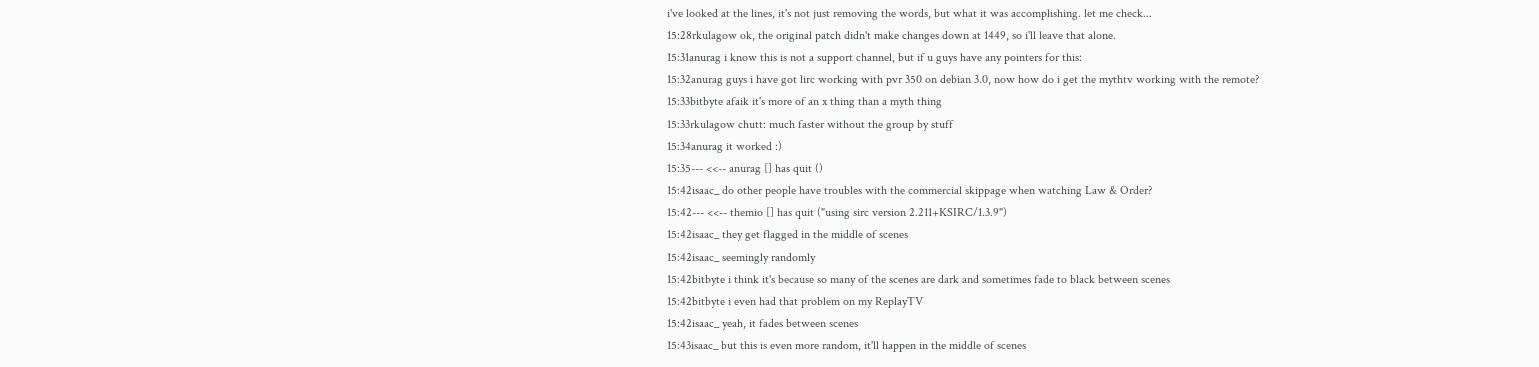i've looked at the lines, it's not just removing the words, but what it was accomplishing. let me check...
15:28rkulagow ok, the original patch didn't make changes down at 1449, so i'll leave that alone.
15:31anurag i know this is not a support channel, but if u guys have any pointers for this:
15:32anurag guys i have got lirc working with pvr 350 on debian 3.0, now how do i get the mythtv working with the remote?
15:33bitbyte afaik it's more of an x thing than a myth thing
15:33rkulagow chutt: much faster without the group by stuff
15:34anurag it worked :)
15:35--- <<-- anurag [] has quit ()
15:42isaac_ do other people have troubles with the commercial skippage when watching Law & Order?
15:42--- <<-- themio [] has quit ("using sirc version 2.211+KSIRC/1.3.9")
15:42isaac_ they get flagged in the middle of scenes
15:42isaac_ seemingly randomly
15:42bitbyte i think it's because so many of the scenes are dark and sometimes fade to black between scenes
15:42bitbyte i even had that problem on my ReplayTV
15:42isaac_ yeah, it fades between scenes
15:43isaac_ but this is even more random, it'll happen in the middle of scenes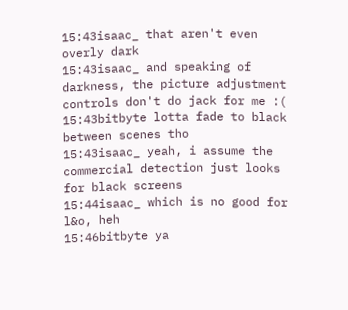15:43isaac_ that aren't even overly dark
15:43isaac_ and speaking of darkness, the picture adjustment controls don't do jack for me :(
15:43bitbyte lotta fade to black between scenes tho
15:43isaac_ yeah, i assume the commercial detection just looks for black screens
15:44isaac_ which is no good for l&o, heh
15:46bitbyte ya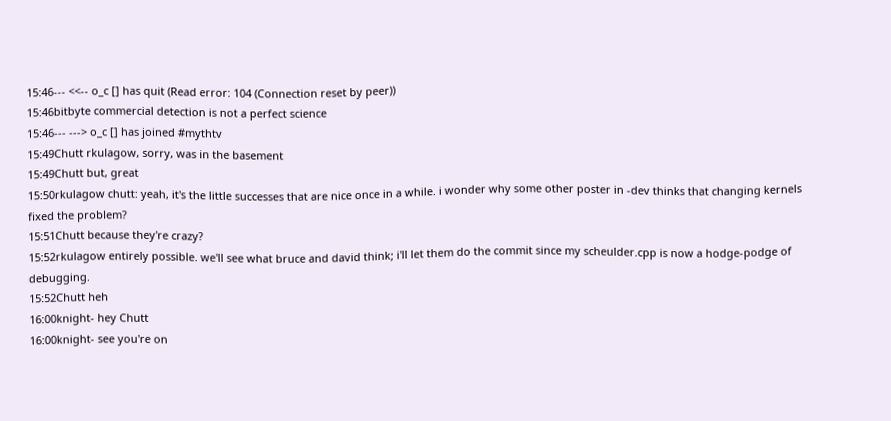15:46--- <<-- o_c [] has quit (Read error: 104 (Connection reset by peer))
15:46bitbyte commercial detection is not a perfect science
15:46--- ---> o_c [] has joined #mythtv
15:49Chutt rkulagow, sorry, was in the basement
15:49Chutt but, great
15:50rkulagow chutt: yeah, it's the little successes that are nice once in a while. i wonder why some other poster in -dev thinks that changing kernels fixed the problem?
15:51Chutt because they're crazy?
15:52rkulagow entirely possible. we'll see what bruce and david think; i'll let them do the commit since my scheulder.cpp is now a hodge-podge of debugging.
15:52Chutt heh
16:00knight- hey Chutt
16:00knight- see you're on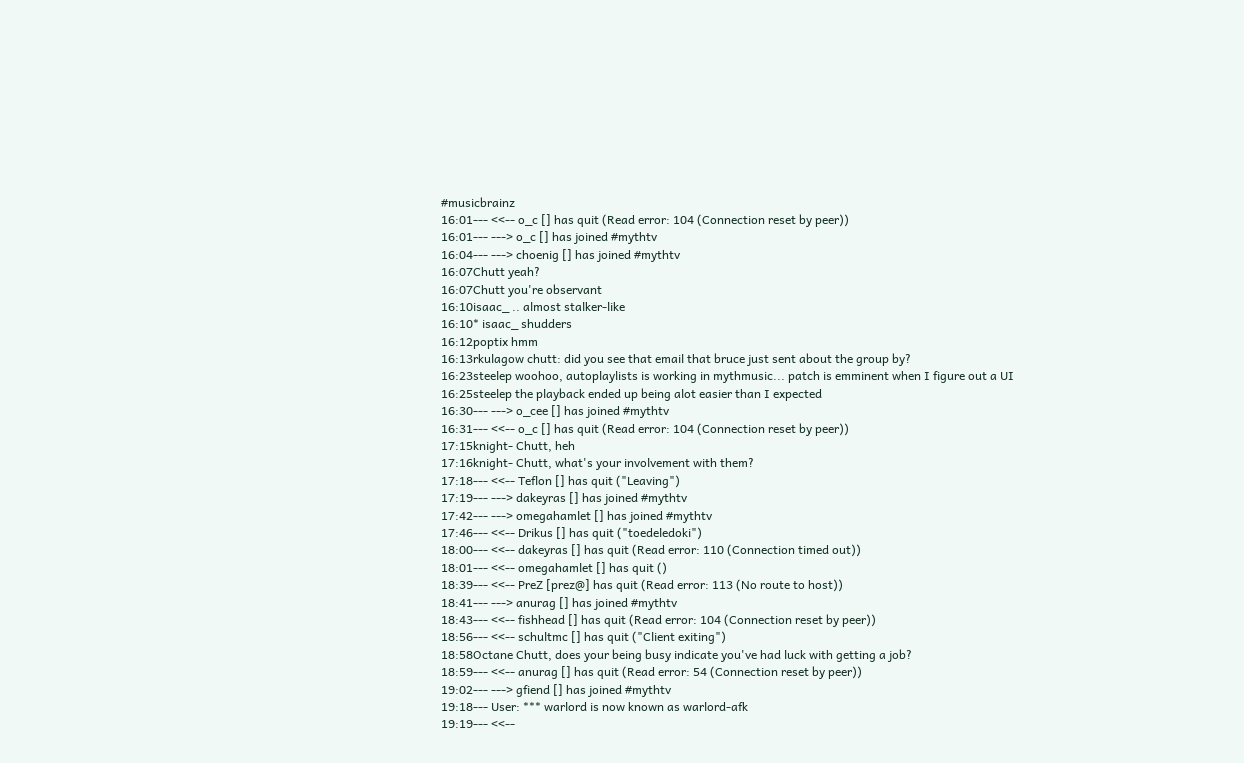#musicbrainz
16:01--- <<-- o_c [] has quit (Read error: 104 (Connection reset by peer))
16:01--- ---> o_c [] has joined #mythtv
16:04--- ---> choenig [] has joined #mythtv
16:07Chutt yeah?
16:07Chutt you're observant
16:10isaac_ .. almost stalker-like
16:10* isaac_ shudders
16:12poptix hmm
16:13rkulagow chutt: did you see that email that bruce just sent about the group by?
16:23steelep woohoo, autoplaylists is working in mythmusic... patch is emminent when I figure out a UI
16:25steelep the playback ended up being alot easier than I expected
16:30--- ---> o_cee [] has joined #mythtv
16:31--- <<-- o_c [] has quit (Read error: 104 (Connection reset by peer))
17:15knight- Chutt, heh
17:16knight- Chutt, what's your involvement with them?
17:18--- <<-- Teflon [] has quit ("Leaving")
17:19--- ---> dakeyras [] has joined #mythtv
17:42--- ---> omegahamlet [] has joined #mythtv
17:46--- <<-- Drikus [] has quit ("toedeledoki")
18:00--- <<-- dakeyras [] has quit (Read error: 110 (Connection timed out))
18:01--- <<-- omegahamlet [] has quit ()
18:39--- <<-- PreZ [prez@] has quit (Read error: 113 (No route to host))
18:41--- ---> anurag [] has joined #mythtv
18:43--- <<-- fishhead [] has quit (Read error: 104 (Connection reset by peer))
18:56--- <<-- schultmc [] has quit ("Client exiting")
18:58Octane Chutt, does your being busy indicate you've had luck with getting a job?
18:59--- <<-- anurag [] has quit (Read error: 54 (Connection reset by peer))
19:02--- ---> gfiend [] has joined #mythtv
19:18--- User: *** warlord is now known as warlord-afk
19:19--- <<--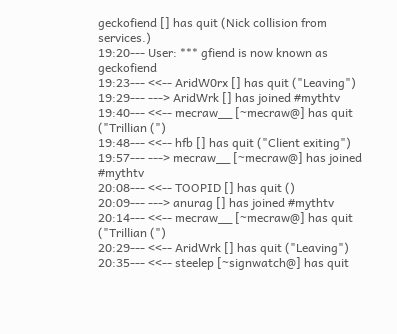geckofiend [] has quit (Nick collision from services.)
19:20--- User: *** gfiend is now known as geckofiend
19:23--- <<-- AridW0rx [] has quit ("Leaving")
19:29--- ---> AridWrk [] has joined #mythtv
19:40--- <<-- mecraw__ [~mecraw@] has quit ("Trillian (")
19:48--- <<-- hfb [] has quit ("Client exiting")
19:57--- ---> mecraw__ [~mecraw@] has joined #mythtv
20:08--- <<-- TOOPID [] has quit ()
20:09--- ---> anurag [] has joined #mythtv
20:14--- <<-- mecraw__ [~mecraw@] has quit ("Trillian (")
20:29--- <<-- AridWrk [] has quit ("Leaving")
20:35--- <<-- steelep [~signwatch@] has quit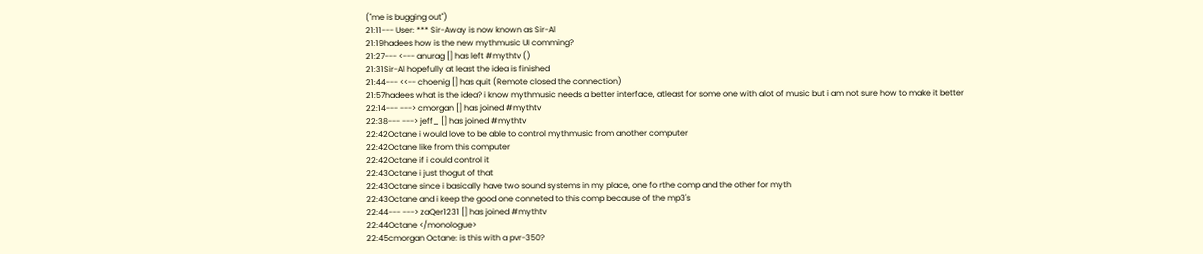("me is bugging out")
21:11--- User: *** Sir-Away is now known as Sir-Al
21:19hadees how is the new mythmusic UI comming?
21:27--- <--- anurag [] has left #mythtv ()
21:31Sir-Al hopefully at least the idea is finished
21:44--- <<-- choenig [] has quit (Remote closed the connection)
21:57hadees what is the idea? i know mythmusic needs a better interface, atleast for some one with alot of music but i am not sure how to make it better
22:14--- ---> cmorgan [] has joined #mythtv
22:38--- ---> jeff_ [] has joined #mythtv
22:42Octane i would love to be able to control mythmusic from another computer
22:42Octane like from this computer
22:42Octane if i could control it
22:43Octane i just thogut of that
22:43Octane since i basically have two sound systems in my place, one fo rthe comp and the other for myth
22:43Octane and i keep the good one conneted to this comp because of the mp3's
22:44--- ---> zaQer1231 [] has joined #mythtv
22:44Octane </monologue>
22:45cmorgan Octane: is this with a pvr-350?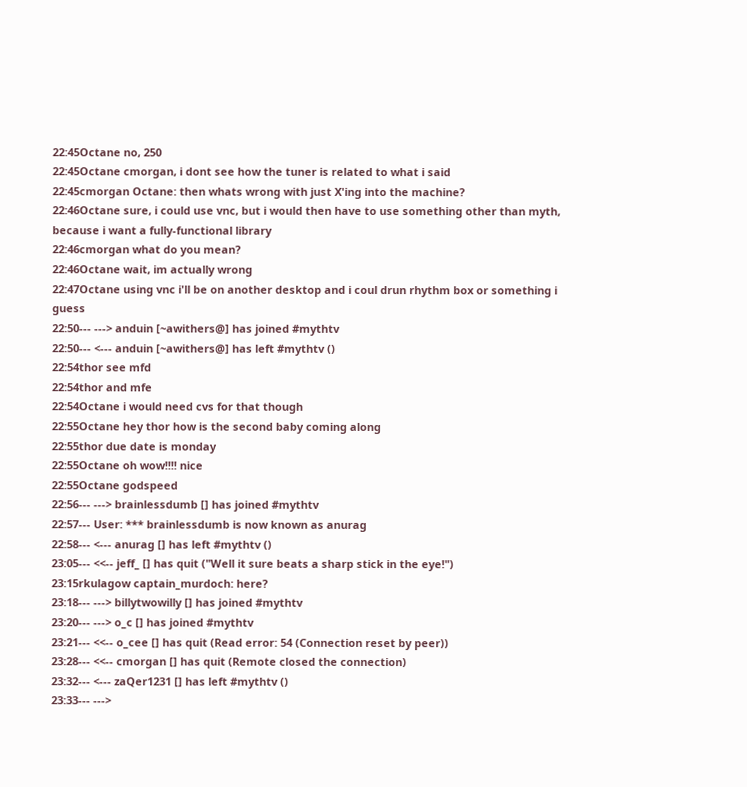22:45Octane no, 250
22:45Octane cmorgan, i dont see how the tuner is related to what i said
22:45cmorgan Octane: then whats wrong with just X'ing into the machine?
22:46Octane sure, i could use vnc, but i would then have to use something other than myth, because i want a fully-functional library
22:46cmorgan what do you mean?
22:46Octane wait, im actually wrong
22:47Octane using vnc i'll be on another desktop and i coul drun rhythm box or something i guess
22:50--- ---> anduin [~awithers@] has joined #mythtv
22:50--- <--- anduin [~awithers@] has left #mythtv ()
22:54thor see mfd
22:54thor and mfe
22:54Octane i would need cvs for that though
22:55Octane hey thor how is the second baby coming along
22:55thor due date is monday
22:55Octane oh wow!!!! nice
22:55Octane godspeed
22:56--- ---> brainlessdumb [] has joined #mythtv
22:57--- User: *** brainlessdumb is now known as anurag
22:58--- <--- anurag [] has left #mythtv ()
23:05--- <<-- jeff_ [] has quit ("Well it sure beats a sharp stick in the eye!")
23:15rkulagow captain_murdoch: here?
23:18--- ---> billytwowilly [] has joined #mythtv
23:20--- ---> o_c [] has joined #mythtv
23:21--- <<-- o_cee [] has quit (Read error: 54 (Connection reset by peer))
23:28--- <<-- cmorgan [] has quit (Remote closed the connection)
23:32--- <--- zaQer1231 [] has left #mythtv ()
23:33--- --->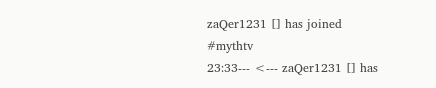zaQer1231 [] has joined #mythtv
23:33--- <--- zaQer1231 [] has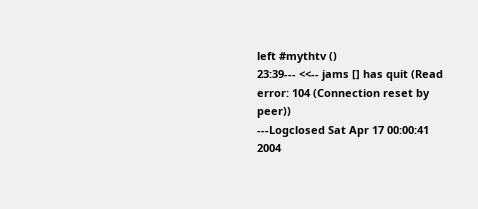left #mythtv ()
23:39--- <<-- jams [] has quit (Read error: 104 (Connection reset by peer))
---Logclosed Sat Apr 17 00:00:41 2004